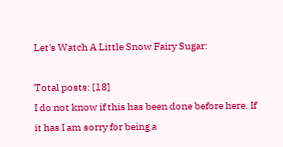Let's Watch A Little Snow Fairy Sugar:

Total posts: [18]
I do not know if this has been done before here. If it has I am sorry for being a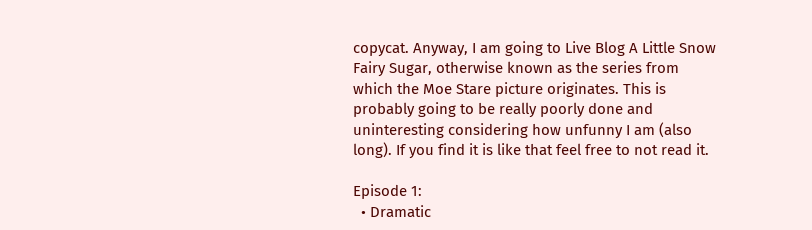copycat. Anyway, I am going to Live Blog A Little Snow Fairy Sugar, otherwise known as the series from which the Moe Stare picture originates. This is probably going to be really poorly done and uninteresting considering how unfunny I am (also long). If you find it is like that feel free to not read it.

Episode 1:
  • Dramatic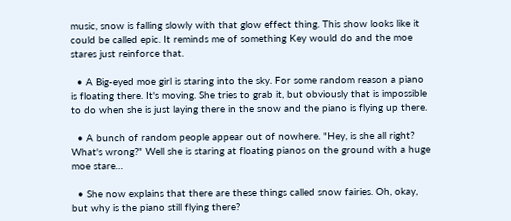music, snow is falling slowly with that glow effect thing. This show looks like it could be called epic. It reminds me of something Key would do and the moe stares just reinforce that.

  • A Big-eyed moe girl is staring into the sky. For some random reason a piano is floating there. It's moving. She tries to grab it, but obviously that is impossible to do when she is just laying there in the snow and the piano is flying up there.

  • A bunch of random people appear out of nowhere. "Hey, is she all right? What's wrong?" Well she is staring at floating pianos on the ground with a huge moe stare…

  • She now explains that there are these things called snow fairies. Oh, okay, but why is the piano still flying there?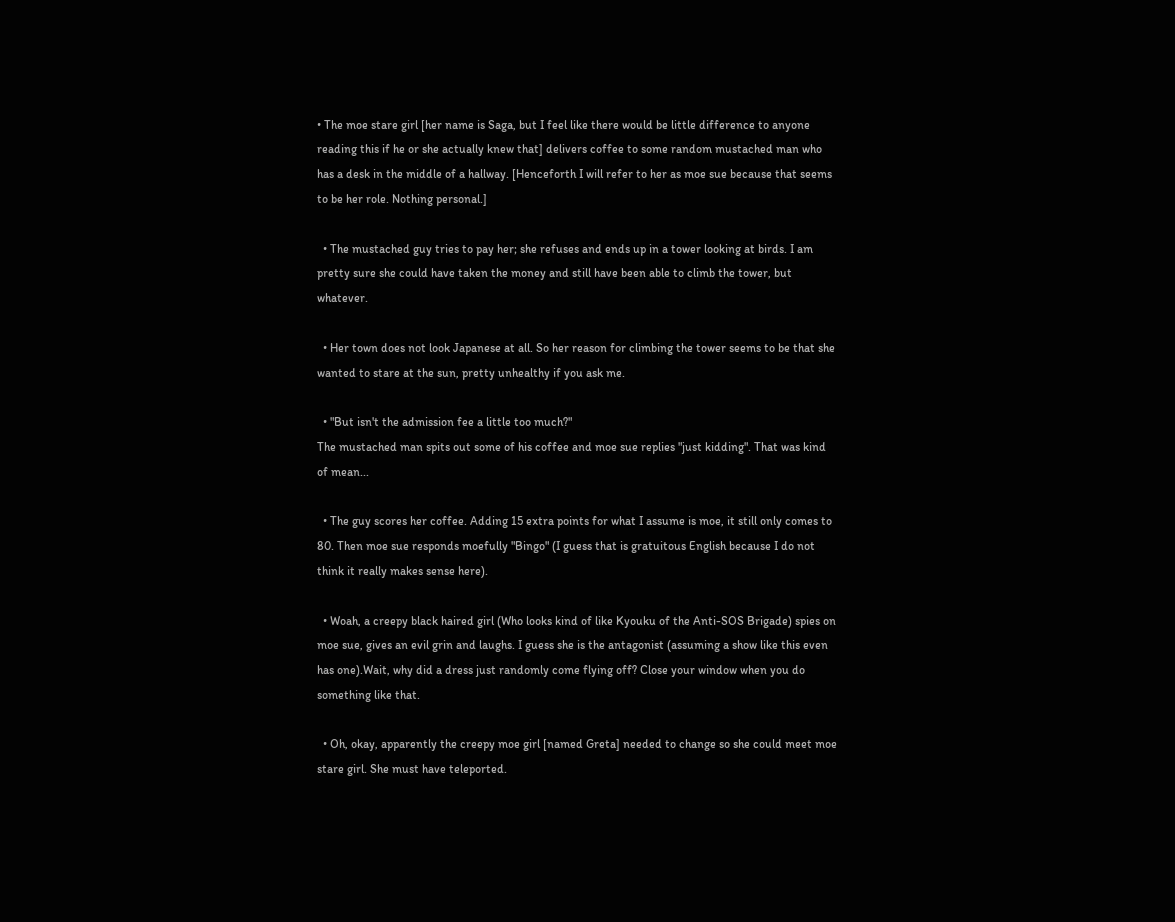• The moe stare girl [her name is Saga, but I feel like there would be little difference to anyone reading this if he or she actually knew that] delivers coffee to some random mustached man who has a desk in the middle of a hallway. [Henceforth I will refer to her as moe sue because that seems to be her role. Nothing personal.]

  • The mustached guy tries to pay her; she refuses and ends up in a tower looking at birds. I am pretty sure she could have taken the money and still have been able to climb the tower, but whatever.

  • Her town does not look Japanese at all. So her reason for climbing the tower seems to be that she wanted to stare at the sun, pretty unhealthy if you ask me.

  • "But isn't the admission fee a little too much?"
The mustached man spits out some of his coffee and moe sue replies "just kidding". That was kind of mean...

  • The guy scores her coffee. Adding 15 extra points for what I assume is moe, it still only comes to 80. Then moe sue responds moefully "Bingo" (I guess that is gratuitous English because I do not think it really makes sense here).

  • Woah, a creepy black haired girl (Who looks kind of like Kyouku of the Anti-SOS Brigade) spies on moe sue, gives an evil grin and laughs. I guess she is the antagonist (assuming a show like this even has one).Wait, why did a dress just randomly come flying off? Close your window when you do something like that.

  • Oh, okay, apparently the creepy moe girl [named Greta] needed to change so she could meet moe stare girl. She must have teleported.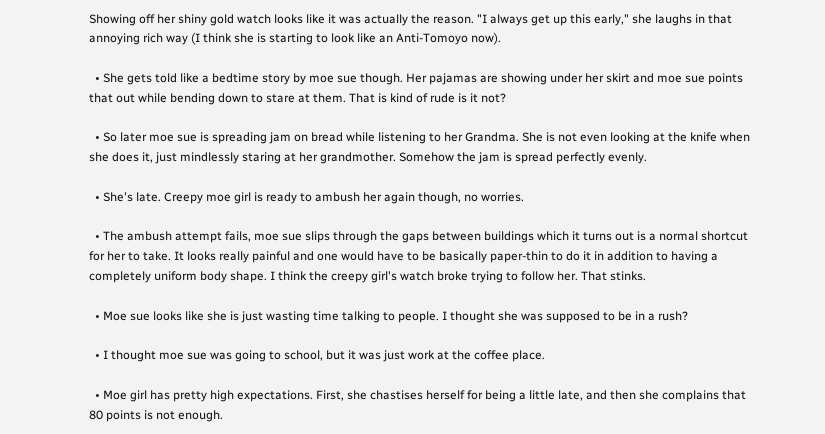Showing off her shiny gold watch looks like it was actually the reason. "I always get up this early," she laughs in that annoying rich way (I think she is starting to look like an Anti-Tomoyo now).

  • She gets told like a bedtime story by moe sue though. Her pajamas are showing under her skirt and moe sue points that out while bending down to stare at them. That is kind of rude is it not?

  • So later moe sue is spreading jam on bread while listening to her Grandma. She is not even looking at the knife when she does it, just mindlessly staring at her grandmother. Somehow the jam is spread perfectly evenly.

  • She's late. Creepy moe girl is ready to ambush her again though, no worries.

  • The ambush attempt fails, moe sue slips through the gaps between buildings which it turns out is a normal shortcut for her to take. It looks really painful and one would have to be basically paper-thin to do it in addition to having a completely uniform body shape. I think the creepy girl's watch broke trying to follow her. That stinks.

  • Moe sue looks like she is just wasting time talking to people. I thought she was supposed to be in a rush?

  • I thought moe sue was going to school, but it was just work at the coffee place.

  • Moe girl has pretty high expectations. First, she chastises herself for being a little late, and then she complains that 80 points is not enough.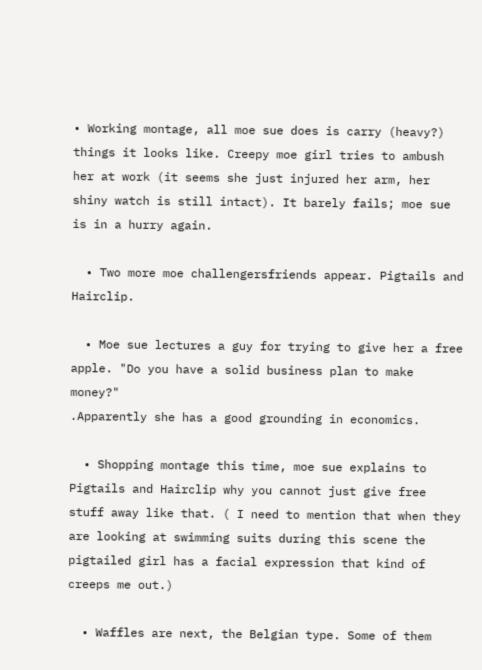• Working montage, all moe sue does is carry (heavy?) things it looks like. Creepy moe girl tries to ambush her at work (it seems she just injured her arm, her shiny watch is still intact). It barely fails; moe sue is in a hurry again.

  • Two more moe challengersfriends appear. Pigtails and Hairclip.

  • Moe sue lectures a guy for trying to give her a free apple. "Do you have a solid business plan to make money?"
.Apparently she has a good grounding in economics.

  • Shopping montage this time, moe sue explains to Pigtails and Hairclip why you cannot just give free stuff away like that. ( I need to mention that when they are looking at swimming suits during this scene the pigtailed girl has a facial expression that kind of creeps me out.)

  • Waffles are next, the Belgian type. Some of them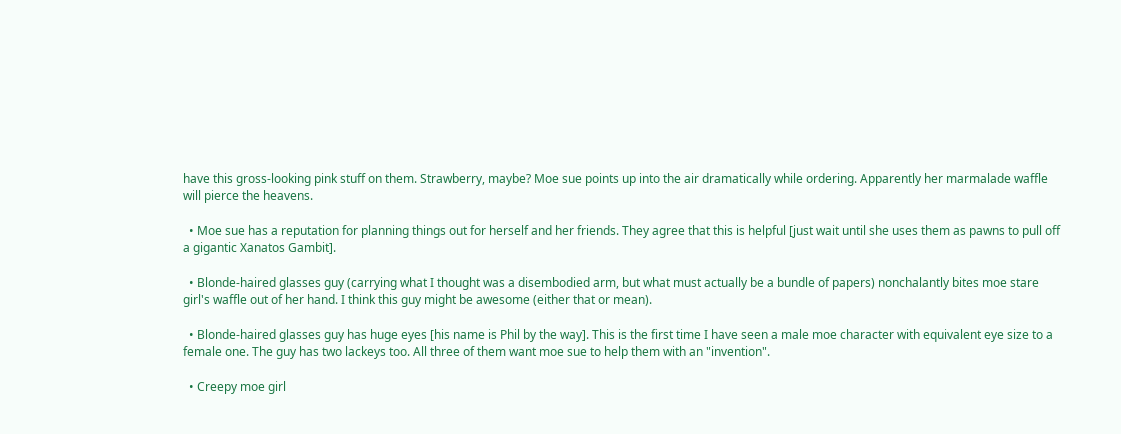have this gross-looking pink stuff on them. Strawberry, maybe? Moe sue points up into the air dramatically while ordering. Apparently her marmalade waffle will pierce the heavens.

  • Moe sue has a reputation for planning things out for herself and her friends. They agree that this is helpful [just wait until she uses them as pawns to pull off a gigantic Xanatos Gambit].

  • Blonde-haired glasses guy (carrying what I thought was a disembodied arm, but what must actually be a bundle of papers) nonchalantly bites moe stare girl's waffle out of her hand. I think this guy might be awesome (either that or mean).

  • Blonde-haired glasses guy has huge eyes [his name is Phil by the way]. This is the first time I have seen a male moe character with equivalent eye size to a female one. The guy has two lackeys too. All three of them want moe sue to help them with an "invention".

  • Creepy moe girl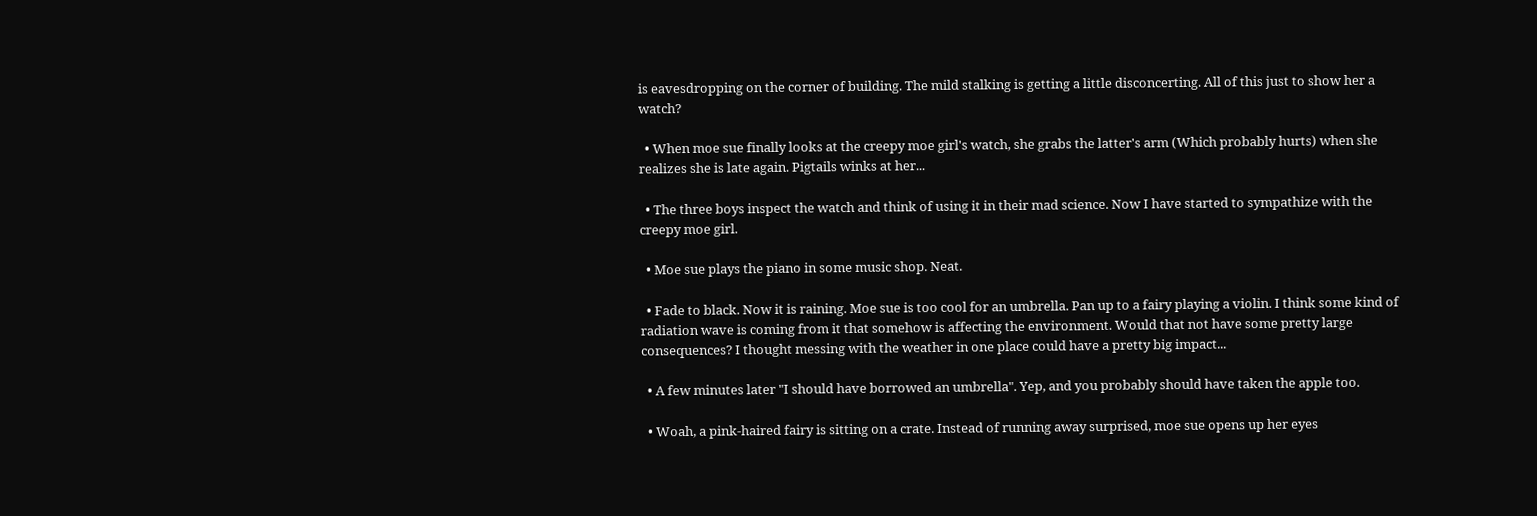is eavesdropping on the corner of building. The mild stalking is getting a little disconcerting. All of this just to show her a watch?

  • When moe sue finally looks at the creepy moe girl's watch, she grabs the latter's arm (Which probably hurts) when she realizes she is late again. Pigtails winks at her...

  • The three boys inspect the watch and think of using it in their mad science. Now I have started to sympathize with the creepy moe girl.

  • Moe sue plays the piano in some music shop. Neat.

  • Fade to black. Now it is raining. Moe sue is too cool for an umbrella. Pan up to a fairy playing a violin. I think some kind of radiation wave is coming from it that somehow is affecting the environment. Would that not have some pretty large consequences? I thought messing with the weather in one place could have a pretty big impact...

  • A few minutes later "I should have borrowed an umbrella". Yep, and you probably should have taken the apple too.

  • Woah, a pink-haired fairy is sitting on a crate. Instead of running away surprised, moe sue opens up her eyes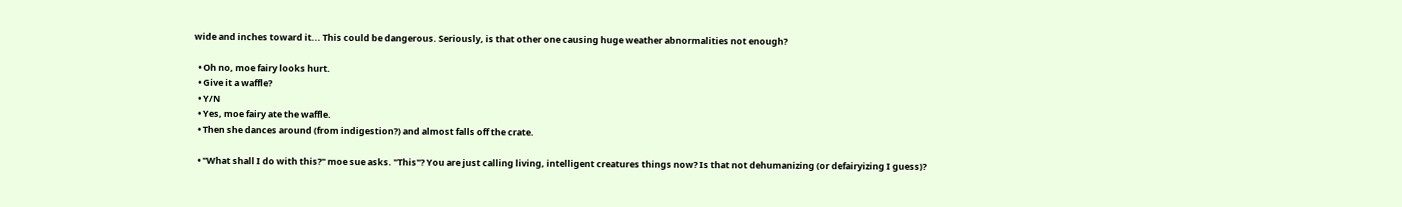wide and inches toward it... This could be dangerous. Seriously, is that other one causing huge weather abnormalities not enough?

  • Oh no, moe fairy looks hurt.
  • Give it a waffle?
  • Y/N
  • Yes, moe fairy ate the waffle.
  • Then she dances around (from indigestion?) and almost falls off the crate.

  • "What shall I do with this?" moe sue asks. "This"? You are just calling living, intelligent creatures things now? Is that not dehumanizing (or defairyizing I guess)?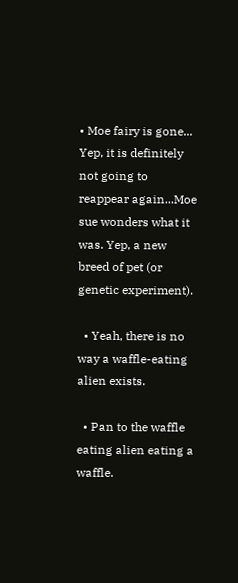• Moe fairy is gone... Yep, it is definitely not going to reappear again...Moe sue wonders what it was. Yep, a new breed of pet (or genetic experiment).

  • Yeah, there is no way a waffle-eating alien exists.

  • Pan to the waffle eating alien eating a waffle.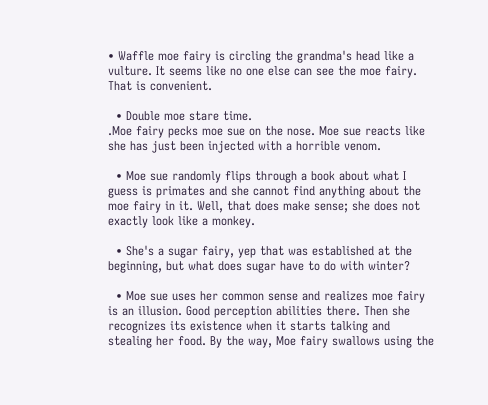• Waffle moe fairy is circling the grandma's head like a vulture. It seems like no one else can see the moe fairy. That is convenient.

  • Double moe stare time.
.Moe fairy pecks moe sue on the nose. Moe sue reacts like she has just been injected with a horrible venom.

  • Moe sue randomly flips through a book about what I guess is primates and she cannot find anything about the moe fairy in it. Well, that does make sense; she does not exactly look like a monkey.

  • She's a sugar fairy, yep that was established at the beginning, but what does sugar have to do with winter?

  • Moe sue uses her common sense and realizes moe fairy is an illusion. Good perception abilities there. Then she recognizes its existence when it starts talking and stealing her food. By the way, Moe fairy swallows using the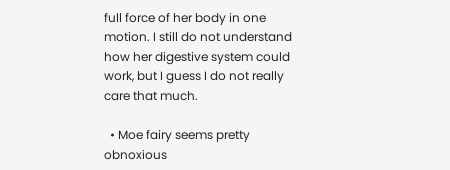full force of her body in one motion. I still do not understand how her digestive system could work, but I guess I do not really care that much.

  • Moe fairy seems pretty obnoxious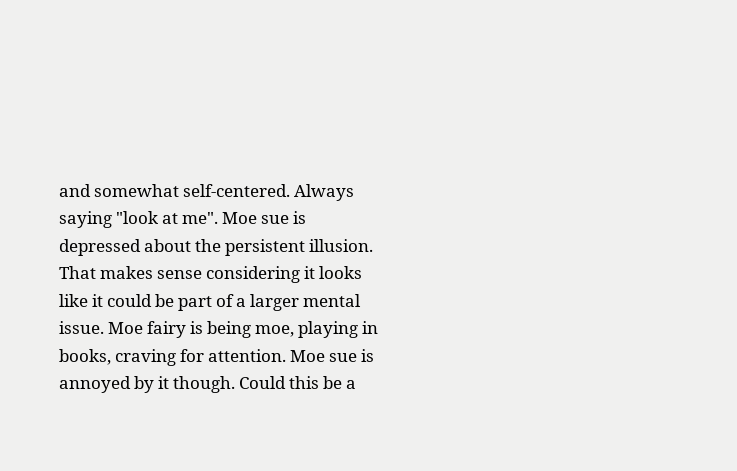and somewhat self-centered. Always saying "look at me". Moe sue is depressed about the persistent illusion. That makes sense considering it looks like it could be part of a larger mental issue. Moe fairy is being moe, playing in books, craving for attention. Moe sue is annoyed by it though. Could this be a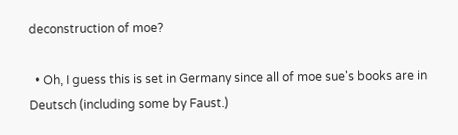deconstruction of moe?

  • Oh, I guess this is set in Germany since all of moe sue's books are in Deutsch (including some by Faust.)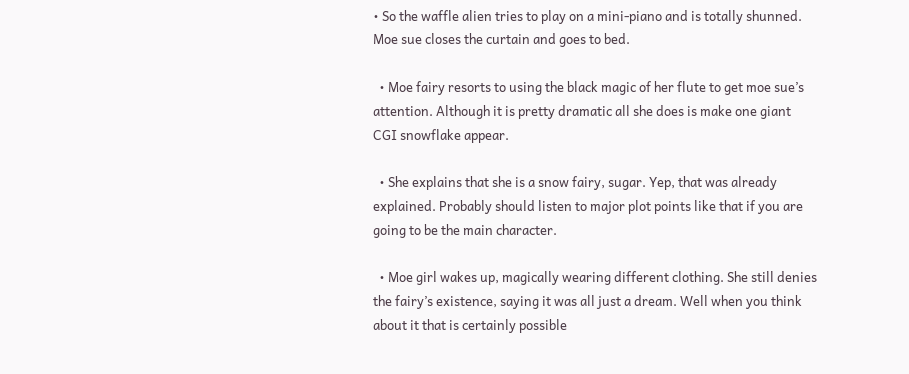• So the waffle alien tries to play on a mini-piano and is totally shunned. Moe sue closes the curtain and goes to bed.

  • Moe fairy resorts to using the black magic of her flute to get moe sue’s attention. Although it is pretty dramatic all she does is make one giant CGI snowflake appear.

  • She explains that she is a snow fairy, sugar. Yep, that was already explained. Probably should listen to major plot points like that if you are going to be the main character.

  • Moe girl wakes up, magically wearing different clothing. She still denies the fairy’s existence, saying it was all just a dream. Well when you think about it that is certainly possible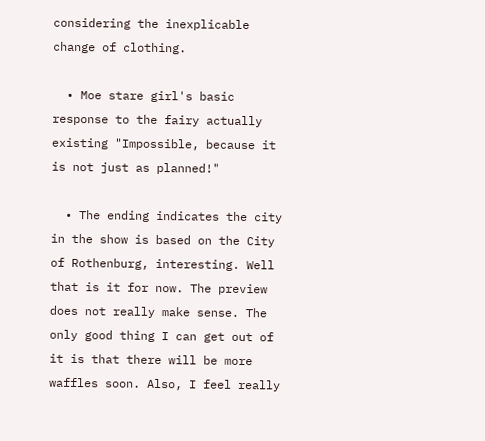considering the inexplicable change of clothing.

  • Moe stare girl's basic response to the fairy actually existing "Impossible, because it is not just as planned!"

  • The ending indicates the city in the show is based on the City of Rothenburg, interesting. Well that is it for now. The preview does not really make sense. The only good thing I can get out of it is that there will be more waffles soon. Also, I feel really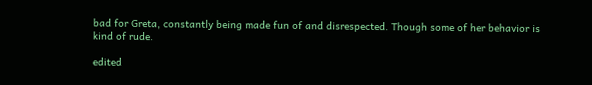bad for Greta, constantly being made fun of and disrespected. Though some of her behavior is kind of rude.

edited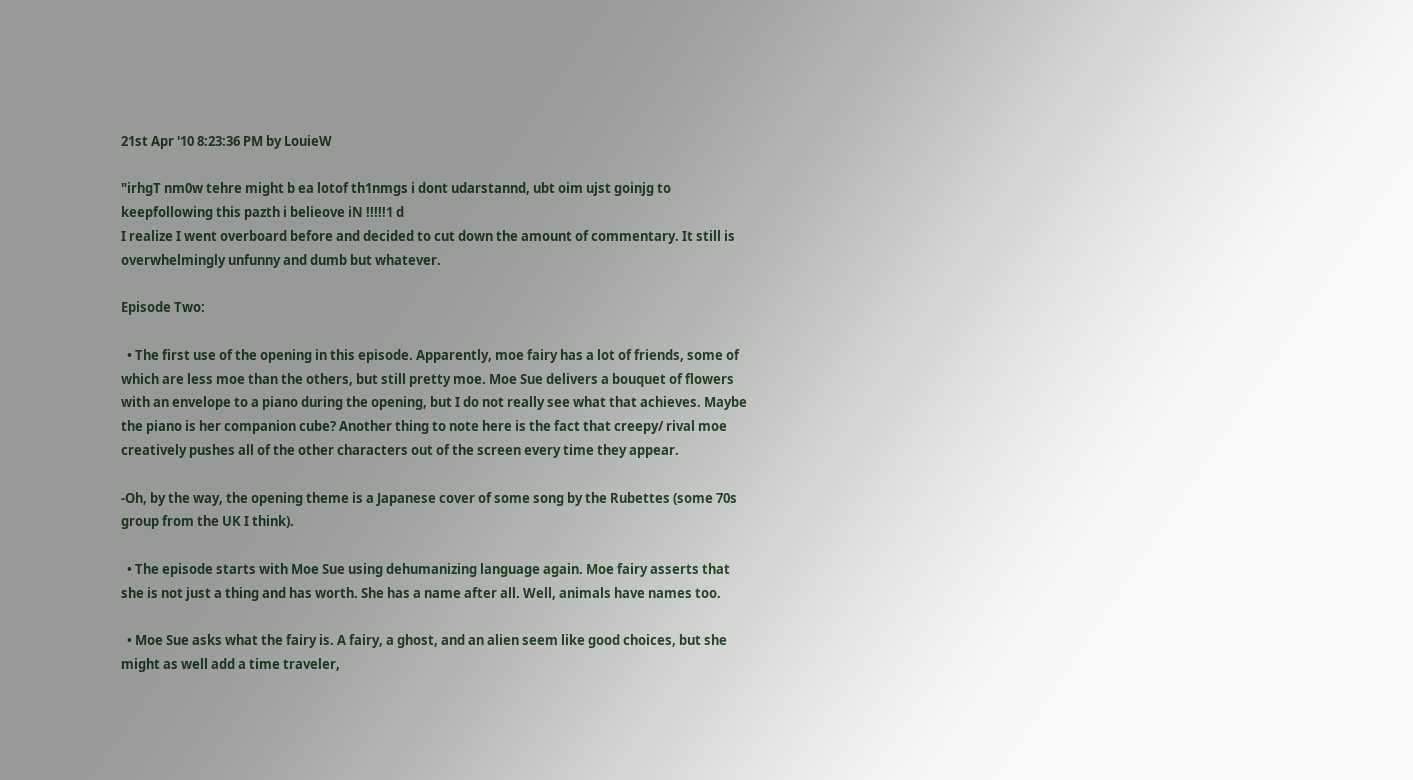21st Apr '10 8:23:36 PM by LouieW

"irhgT nm0w tehre might b ea lotof th1nmgs i dont udarstannd, ubt oim ujst goinjg to keepfollowing this pazth i belieove iN !!!!!1 d
I realize I went overboard before and decided to cut down the amount of commentary. It still is overwhelmingly unfunny and dumb but whatever.

Episode Two:

  • The first use of the opening in this episode. Apparently, moe fairy has a lot of friends, some of which are less moe than the others, but still pretty moe. Moe Sue delivers a bouquet of flowers with an envelope to a piano during the opening, but I do not really see what that achieves. Maybe the piano is her companion cube? Another thing to note here is the fact that creepy/ rival moe creatively pushes all of the other characters out of the screen every time they appear.

-Oh, by the way, the opening theme is a Japanese cover of some song by the Rubettes (some 70s group from the UK I think).

  • The episode starts with Moe Sue using dehumanizing language again. Moe fairy asserts that she is not just a thing and has worth. She has a name after all. Well, animals have names too.

  • Moe Sue asks what the fairy is. A fairy, a ghost, and an alien seem like good choices, but she might as well add a time traveler,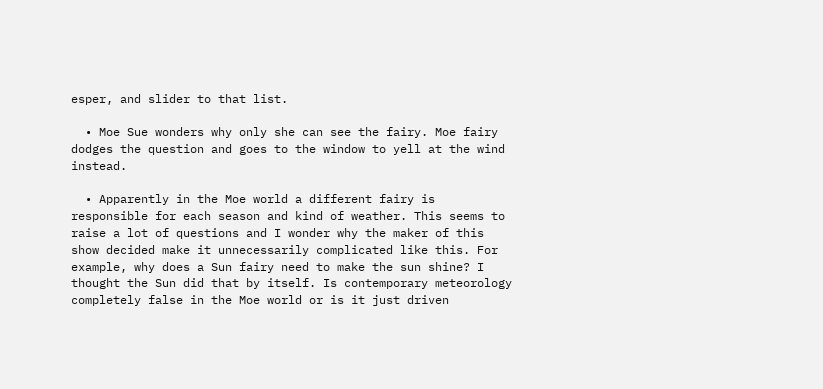esper, and slider to that list.

  • Moe Sue wonders why only she can see the fairy. Moe fairy dodges the question and goes to the window to yell at the wind instead.

  • Apparently in the Moe world a different fairy is responsible for each season and kind of weather. This seems to raise a lot of questions and I wonder why the maker of this show decided make it unnecessarily complicated like this. For example, why does a Sun fairy need to make the sun shine? I thought the Sun did that by itself. Is contemporary meteorology completely false in the Moe world or is it just driven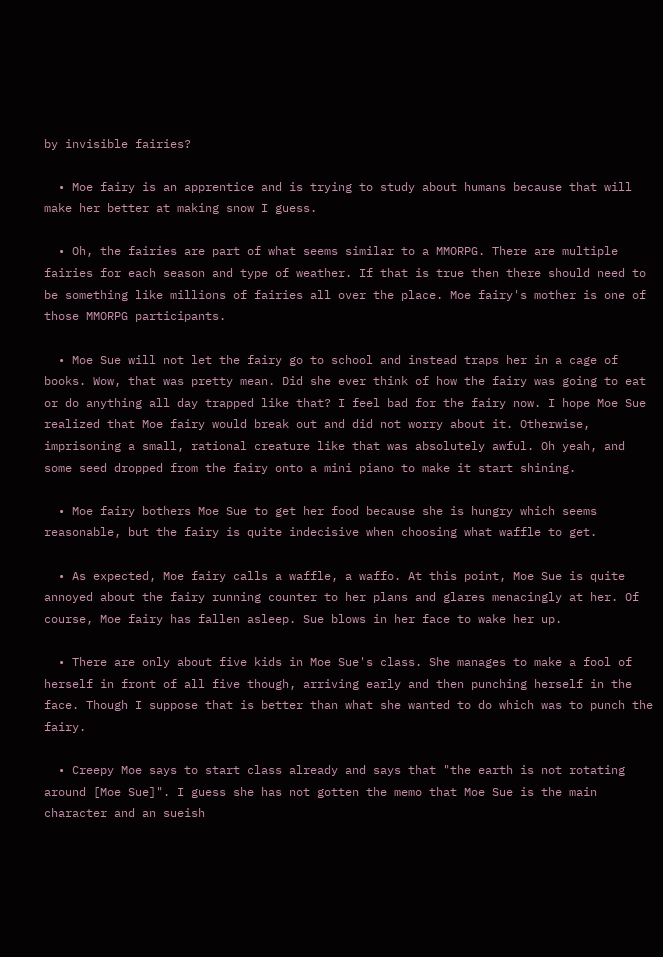by invisible fairies?

  • Moe fairy is an apprentice and is trying to study about humans because that will make her better at making snow I guess.

  • Oh, the fairies are part of what seems similar to a MMORPG. There are multiple fairies for each season and type of weather. If that is true then there should need to be something like millions of fairies all over the place. Moe fairy's mother is one of those MMORPG participants.

  • Moe Sue will not let the fairy go to school and instead traps her in a cage of books. Wow, that was pretty mean. Did she ever think of how the fairy was going to eat or do anything all day trapped like that? I feel bad for the fairy now. I hope Moe Sue realized that Moe fairy would break out and did not worry about it. Otherwise, imprisoning a small, rational creature like that was absolutely awful. Oh yeah, and some seed dropped from the fairy onto a mini piano to make it start shining.

  • Moe fairy bothers Moe Sue to get her food because she is hungry which seems reasonable, but the fairy is quite indecisive when choosing what waffle to get.

  • As expected, Moe fairy calls a waffle, a waffo. At this point, Moe Sue is quite annoyed about the fairy running counter to her plans and glares menacingly at her. Of course, Moe fairy has fallen asleep. Sue blows in her face to wake her up.

  • There are only about five kids in Moe Sue's class. She manages to make a fool of herself in front of all five though, arriving early and then punching herself in the face. Though I suppose that is better than what she wanted to do which was to punch the fairy.

  • Creepy Moe says to start class already and says that "the earth is not rotating around [Moe Sue]". I guess she has not gotten the memo that Moe Sue is the main character and an sueish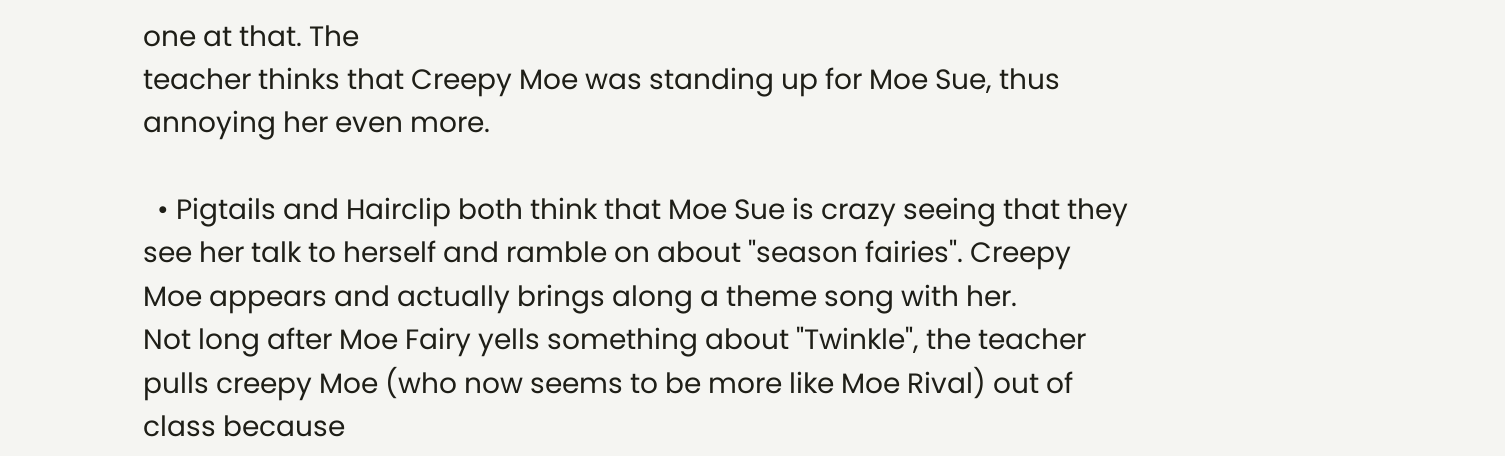one at that. The
teacher thinks that Creepy Moe was standing up for Moe Sue, thus annoying her even more.

  • Pigtails and Hairclip both think that Moe Sue is crazy seeing that they see her talk to herself and ramble on about "season fairies". Creepy Moe appears and actually brings along a theme song with her.
Not long after Moe Fairy yells something about "Twinkle", the teacher pulls creepy Moe (who now seems to be more like Moe Rival) out of class because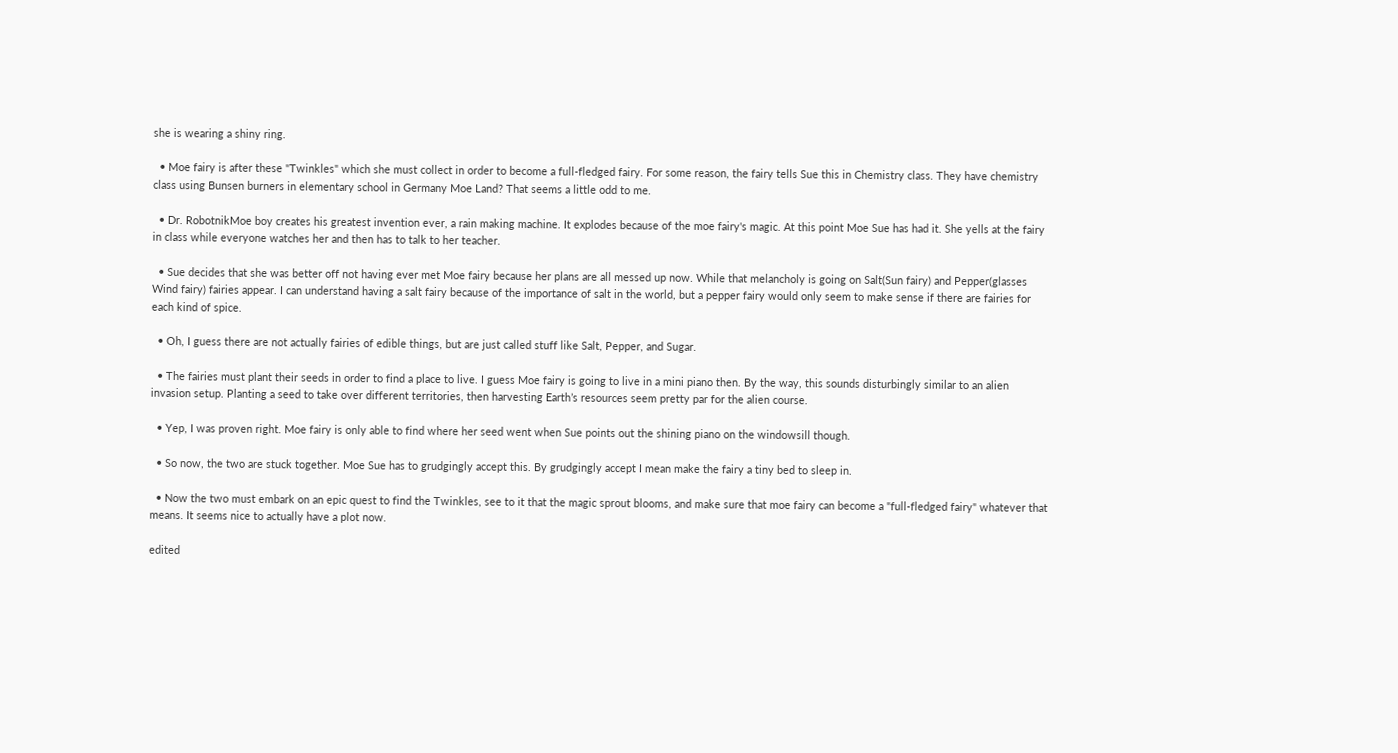she is wearing a shiny ring.

  • Moe fairy is after these "Twinkles" which she must collect in order to become a full-fledged fairy. For some reason, the fairy tells Sue this in Chemistry class. They have chemistry class using Bunsen burners in elementary school in Germany Moe Land? That seems a little odd to me.

  • Dr. RobotnikMoe boy creates his greatest invention ever, a rain making machine. It explodes because of the moe fairy's magic. At this point Moe Sue has had it. She yells at the fairy in class while everyone watches her and then has to talk to her teacher.

  • Sue decides that she was better off not having ever met Moe fairy because her plans are all messed up now. While that melancholy is going on Salt(Sun fairy) and Pepper(glasses Wind fairy) fairies appear. I can understand having a salt fairy because of the importance of salt in the world, but a pepper fairy would only seem to make sense if there are fairies for each kind of spice.

  • Oh, I guess there are not actually fairies of edible things, but are just called stuff like Salt, Pepper, and Sugar.

  • The fairies must plant their seeds in order to find a place to live. I guess Moe fairy is going to live in a mini piano then. By the way, this sounds disturbingly similar to an alien invasion setup. Planting a seed to take over different territories, then harvesting Earth’s resources seem pretty par for the alien course.

  • Yep, I was proven right. Moe fairy is only able to find where her seed went when Sue points out the shining piano on the windowsill though.

  • So now, the two are stuck together. Moe Sue has to grudgingly accept this. By grudgingly accept I mean make the fairy a tiny bed to sleep in.

  • Now the two must embark on an epic quest to find the Twinkles, see to it that the magic sprout blooms, and make sure that moe fairy can become a "full-fledged fairy" whatever that means. It seems nice to actually have a plot now.

edited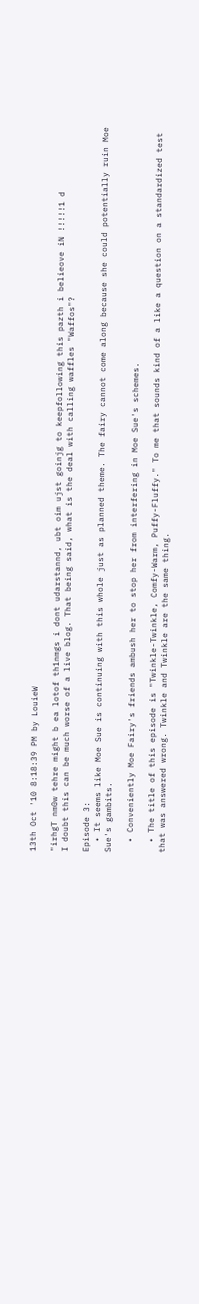13th Oct '10 8:18:39 PM by LouieW

"irhgT nm0w tehre might b ea lotof th1nmgs i dont udarstannd, ubt oim ujst goinjg to keepfollowing this pazth i belieove iN !!!!!1 d
I doubt this can be much worse of a live blog. That being said, what is the deal with calling waffles "Waffos"?

Episode 3:
  • It seems like Moe Sue is continuing with this whole just as planned theme. The fairy cannot come along because she could potentially ruin Moe Sue's gambits.

  • Conveniently Moe Fairy's friends ambush her to stop her from interfering in Moe Sue's schemes.

  • The title of this episode is "Twinkle-Twinkle, Comfy-Warm, Puffy-Fluffy." To me that sounds kind of a like a question on a standardized test that was answered wrong. Twinkle and Twinkle are the same thing.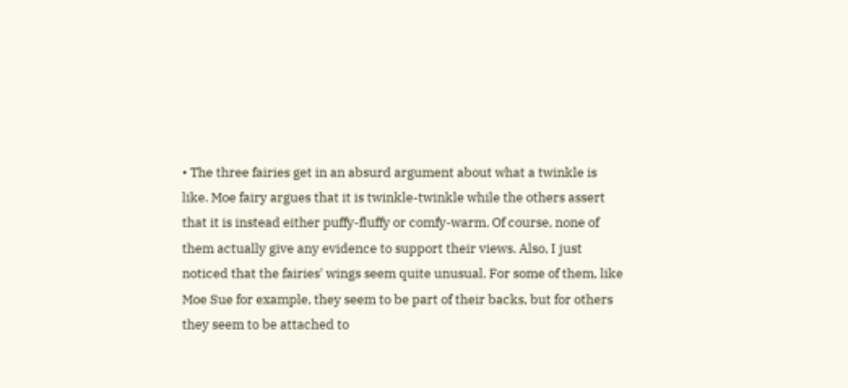• The three fairies get in an absurd argument about what a twinkle is like. Moe fairy argues that it is twinkle-twinkle while the others assert that it is instead either puffy-fluffy or comfy-warm. Of course, none of them actually give any evidence to support their views. Also, I just noticed that the fairies' wings seem quite unusual. For some of them, like Moe Sue for example, they seem to be part of their backs, but for others they seem to be attached to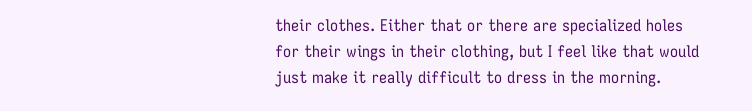their clothes. Either that or there are specialized holes for their wings in their clothing, but I feel like that would just make it really difficult to dress in the morning.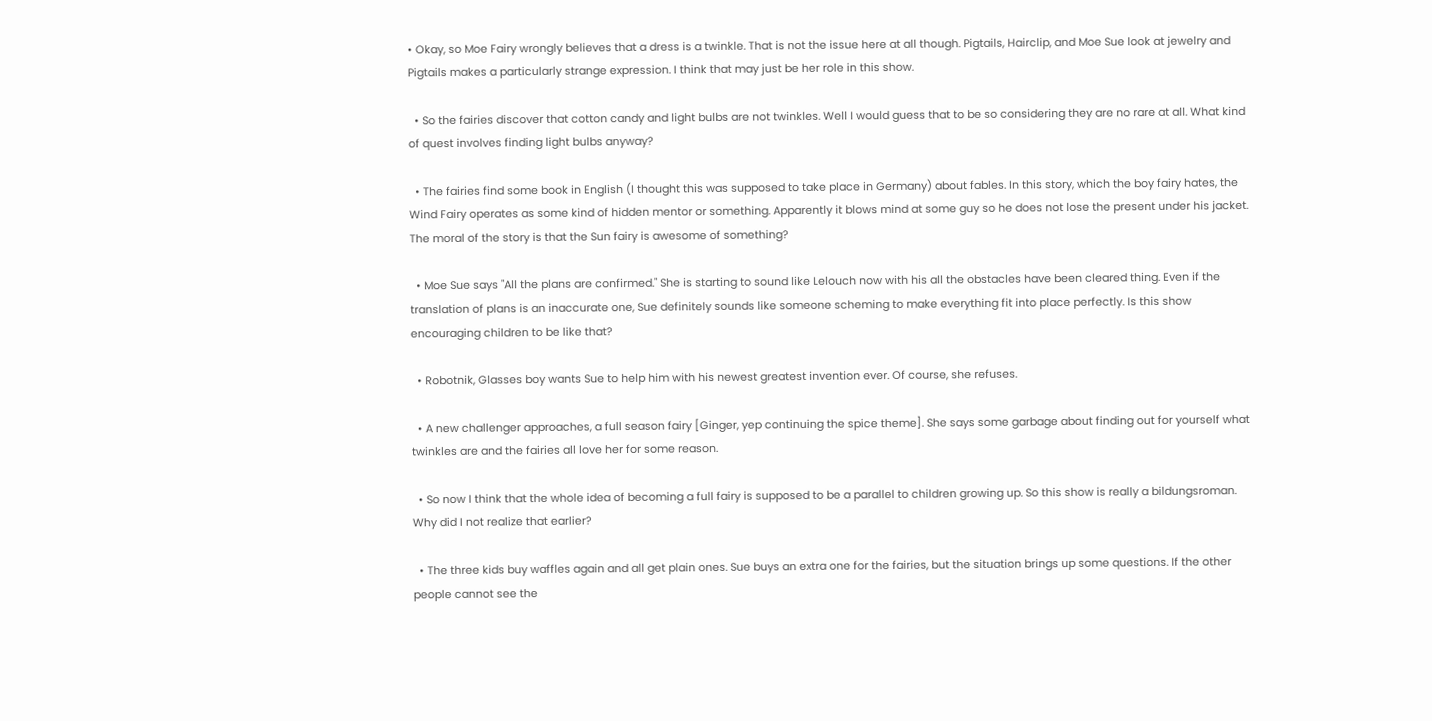• Okay, so Moe Fairy wrongly believes that a dress is a twinkle. That is not the issue here at all though. Pigtails, Hairclip, and Moe Sue look at jewelry and Pigtails makes a particularly strange expression. I think that may just be her role in this show.

  • So the fairies discover that cotton candy and light bulbs are not twinkles. Well I would guess that to be so considering they are no rare at all. What kind of quest involves finding light bulbs anyway?

  • The fairies find some book in English (I thought this was supposed to take place in Germany) about fables. In this story, which the boy fairy hates, the Wind Fairy operates as some kind of hidden mentor or something. Apparently it blows mind at some guy so he does not lose the present under his jacket. The moral of the story is that the Sun fairy is awesome of something?

  • Moe Sue says "All the plans are confirmed." She is starting to sound like Lelouch now with his all the obstacles have been cleared thing. Even if the translation of plans is an inaccurate one, Sue definitely sounds like someone scheming to make everything fit into place perfectly. Is this show encouraging children to be like that?

  • Robotnik, Glasses boy wants Sue to help him with his newest greatest invention ever. Of course, she refuses.

  • A new challenger approaches, a full season fairy [Ginger, yep continuing the spice theme]. She says some garbage about finding out for yourself what twinkles are and the fairies all love her for some reason.

  • So now I think that the whole idea of becoming a full fairy is supposed to be a parallel to children growing up. So this show is really a bildungsroman. Why did I not realize that earlier?

  • The three kids buy waffles again and all get plain ones. Sue buys an extra one for the fairies, but the situation brings up some questions. If the other people cannot see the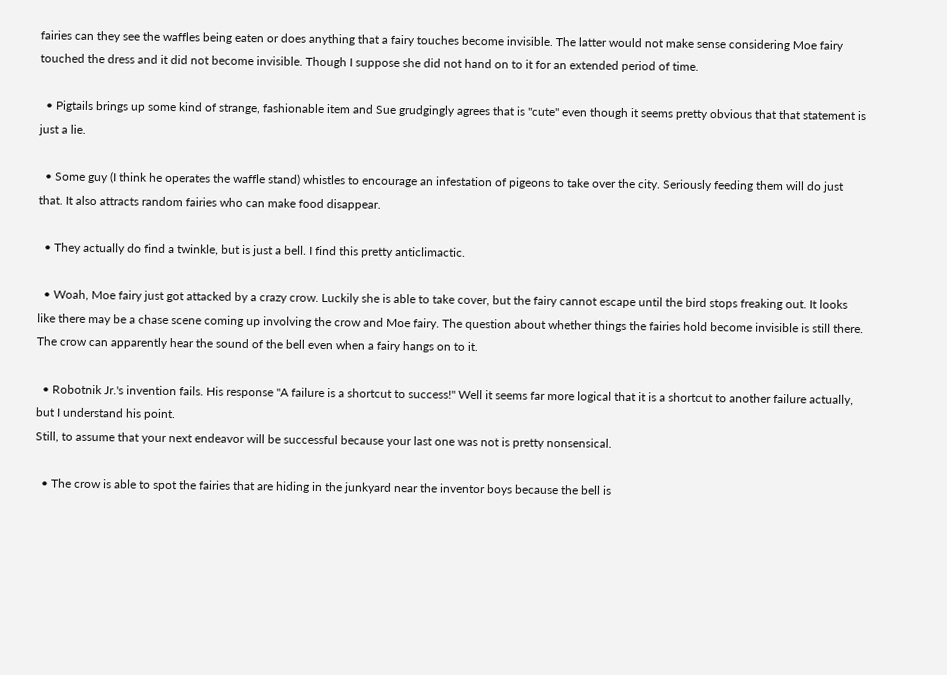fairies can they see the waffles being eaten or does anything that a fairy touches become invisible. The latter would not make sense considering Moe fairy touched the dress and it did not become invisible. Though I suppose she did not hand on to it for an extended period of time.

  • Pigtails brings up some kind of strange, fashionable item and Sue grudgingly agrees that is "cute" even though it seems pretty obvious that that statement is just a lie.

  • Some guy (I think he operates the waffle stand) whistles to encourage an infestation of pigeons to take over the city. Seriously feeding them will do just that. It also attracts random fairies who can make food disappear.

  • They actually do find a twinkle, but is just a bell. I find this pretty anticlimactic.

  • Woah, Moe fairy just got attacked by a crazy crow. Luckily she is able to take cover, but the fairy cannot escape until the bird stops freaking out. It looks like there may be a chase scene coming up involving the crow and Moe fairy. The question about whether things the fairies hold become invisible is still there. The crow can apparently hear the sound of the bell even when a fairy hangs on to it.

  • Robotnik Jr.'s invention fails. His response "A failure is a shortcut to success!" Well it seems far more logical that it is a shortcut to another failure actually, but I understand his point.
Still, to assume that your next endeavor will be successful because your last one was not is pretty nonsensical.

  • The crow is able to spot the fairies that are hiding in the junkyard near the inventor boys because the bell is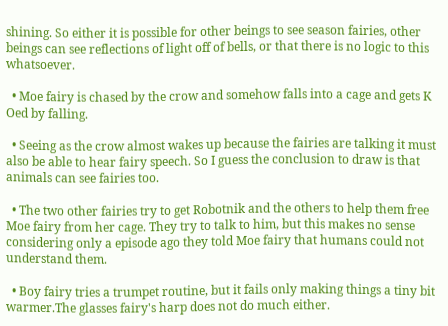shining. So either it is possible for other beings to see season fairies, other beings can see reflections of light off of bells, or that there is no logic to this whatsoever.

  • Moe fairy is chased by the crow and somehow falls into a cage and gets K Oed by falling.

  • Seeing as the crow almost wakes up because the fairies are talking it must also be able to hear fairy speech. So I guess the conclusion to draw is that animals can see fairies too.

  • The two other fairies try to get Robotnik and the others to help them free Moe fairy from her cage. They try to talk to him, but this makes no sense considering only a episode ago they told Moe fairy that humans could not understand them.

  • Boy fairy tries a trumpet routine, but it fails only making things a tiny bit warmer.The glasses fairy's harp does not do much either.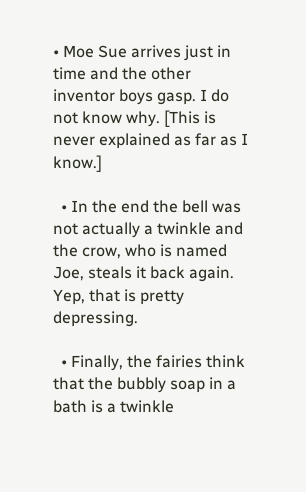• Moe Sue arrives just in time and the other inventor boys gasp. I do not know why. [This is never explained as far as I know.]

  • In the end the bell was not actually a twinkle and the crow, who is named Joe, steals it back again. Yep, that is pretty depressing.

  • Finally, the fairies think that the bubbly soap in a bath is a twinkle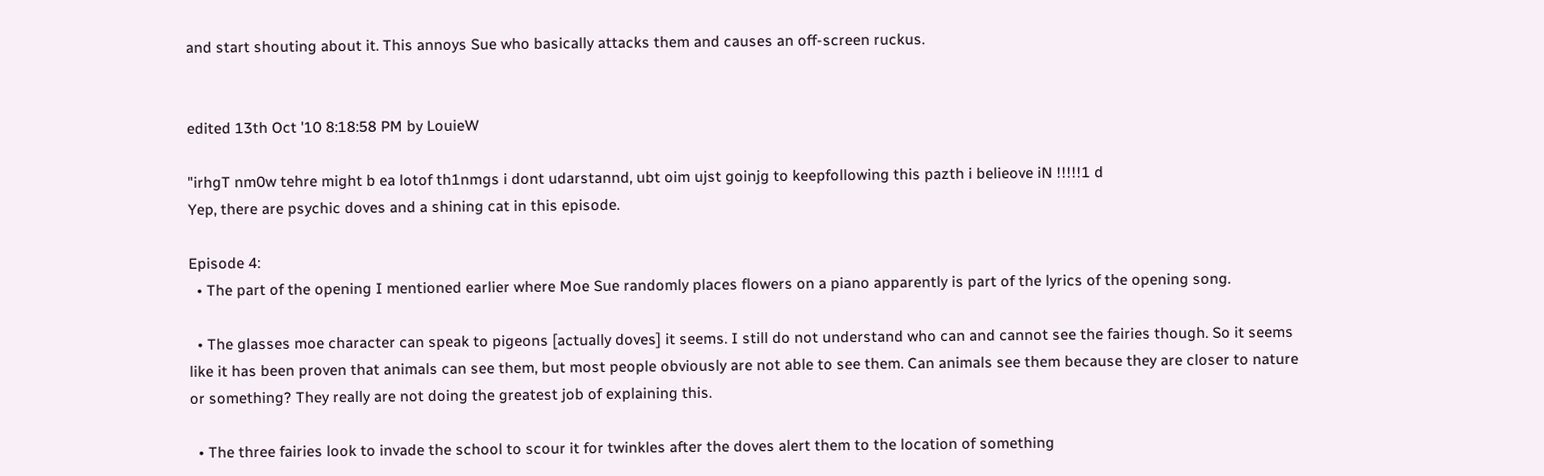and start shouting about it. This annoys Sue who basically attacks them and causes an off-screen ruckus.


edited 13th Oct '10 8:18:58 PM by LouieW

"irhgT nm0w tehre might b ea lotof th1nmgs i dont udarstannd, ubt oim ujst goinjg to keepfollowing this pazth i belieove iN !!!!!1 d
Yep, there are psychic doves and a shining cat in this episode.

Episode 4:
  • The part of the opening I mentioned earlier where Moe Sue randomly places flowers on a piano apparently is part of the lyrics of the opening song.

  • The glasses moe character can speak to pigeons [actually doves] it seems. I still do not understand who can and cannot see the fairies though. So it seems like it has been proven that animals can see them, but most people obviously are not able to see them. Can animals see them because they are closer to nature or something? They really are not doing the greatest job of explaining this.

  • The three fairies look to invade the school to scour it for twinkles after the doves alert them to the location of something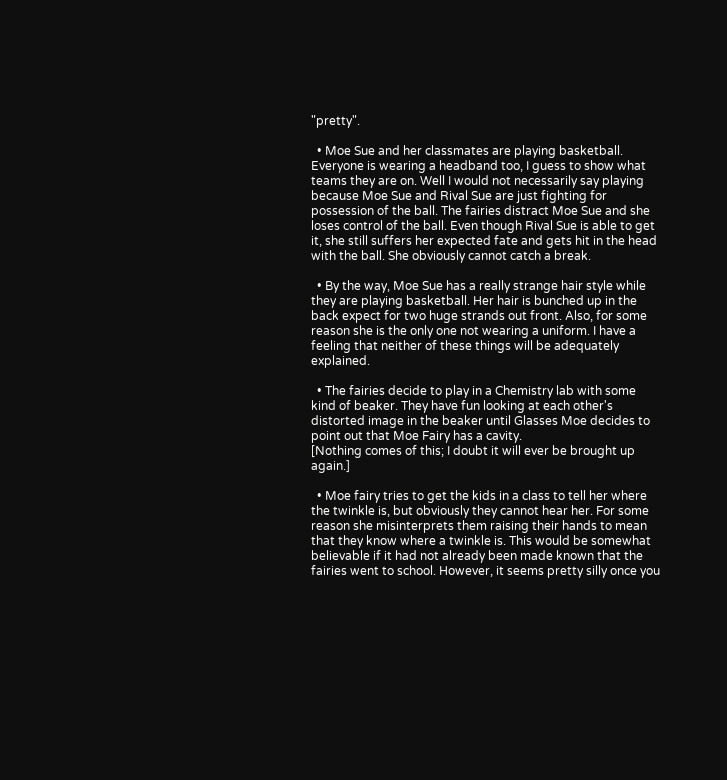"pretty".

  • Moe Sue and her classmates are playing basketball. Everyone is wearing a headband too, I guess to show what teams they are on. Well I would not necessarily say playing because Moe Sue and Rival Sue are just fighting for possession of the ball. The fairies distract Moe Sue and she loses control of the ball. Even though Rival Sue is able to get it, she still suffers her expected fate and gets hit in the head with the ball. She obviously cannot catch a break.

  • By the way, Moe Sue has a really strange hair style while they are playing basketball. Her hair is bunched up in the back expect for two huge strands out front. Also, for some reason she is the only one not wearing a uniform. I have a feeling that neither of these things will be adequately explained.

  • The fairies decide to play in a Chemistry lab with some kind of beaker. They have fun looking at each other's distorted image in the beaker until Glasses Moe decides to point out that Moe Fairy has a cavity.
[Nothing comes of this; I doubt it will ever be brought up again.]

  • Moe fairy tries to get the kids in a class to tell her where the twinkle is, but obviously they cannot hear her. For some reason she misinterprets them raising their hands to mean that they know where a twinkle is. This would be somewhat believable if it had not already been made known that the fairies went to school. However, it seems pretty silly once you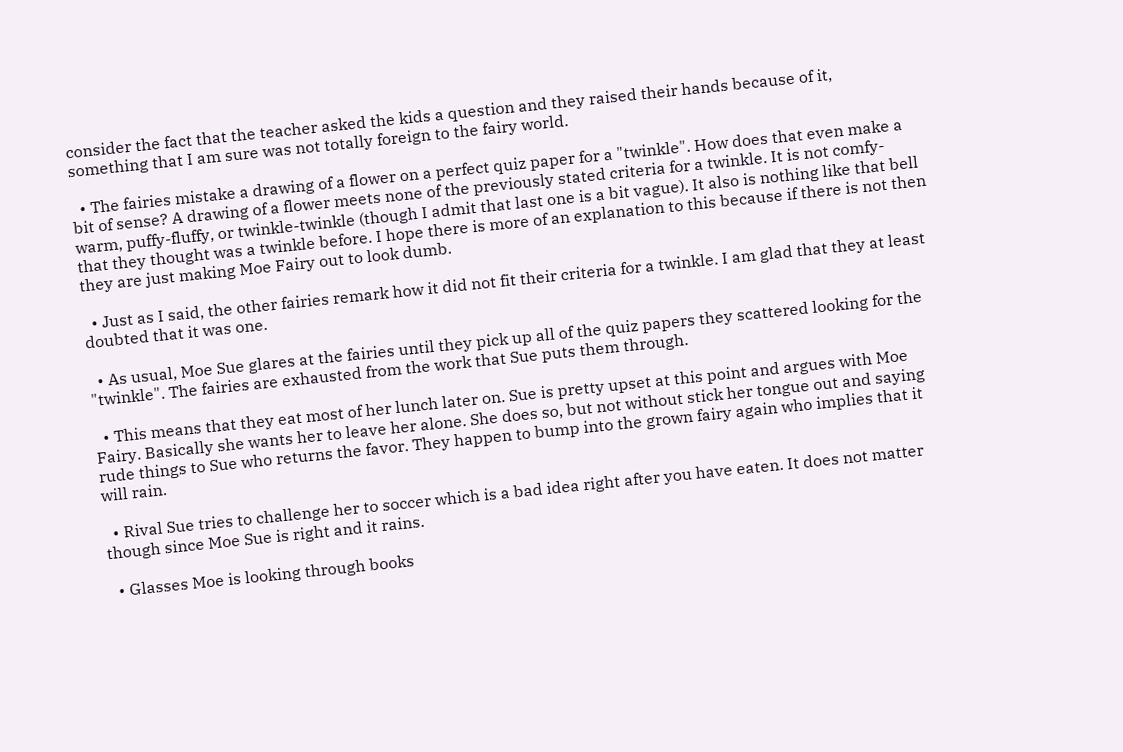consider the fact that the teacher asked the kids a question and they raised their hands because of it, something that I am sure was not totally foreign to the fairy world.

  • The fairies mistake a drawing of a flower on a perfect quiz paper for a "twinkle". How does that even make a bit of sense? A drawing of a flower meets none of the previously stated criteria for a twinkle. It is not comfy-warm, puffy-fluffy, or twinkle-twinkle (though I admit that last one is a bit vague). It also is nothing like that bell that they thought was a twinkle before. I hope there is more of an explanation to this because if there is not then they are just making Moe Fairy out to look dumb.

  • Just as I said, the other fairies remark how it did not fit their criteria for a twinkle. I am glad that they at least doubted that it was one.

  • As usual, Moe Sue glares at the fairies until they pick up all of the quiz papers they scattered looking for the "twinkle". The fairies are exhausted from the work that Sue puts them through.

  • This means that they eat most of her lunch later on. Sue is pretty upset at this point and argues with Moe Fairy. Basically she wants her to leave her alone. She does so, but not without stick her tongue out and saying rude things to Sue who returns the favor. They happen to bump into the grown fairy again who implies that it will rain.

  • Rival Sue tries to challenge her to soccer which is a bad idea right after you have eaten. It does not matter though since Moe Sue is right and it rains.

  • Glasses Moe is looking through books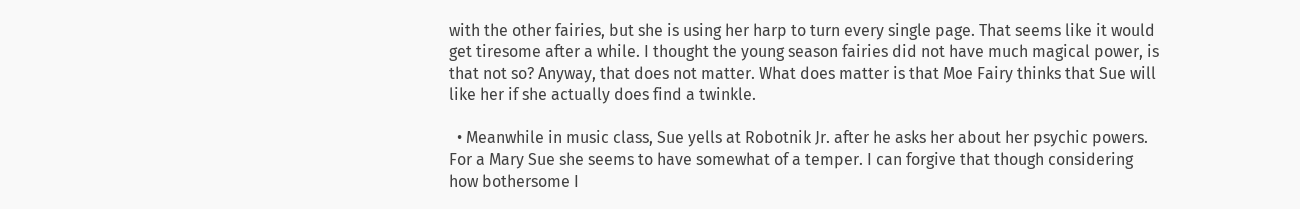with the other fairies, but she is using her harp to turn every single page. That seems like it would get tiresome after a while. I thought the young season fairies did not have much magical power, is that not so? Anyway, that does not matter. What does matter is that Moe Fairy thinks that Sue will like her if she actually does find a twinkle.

  • Meanwhile in music class, Sue yells at Robotnik Jr. after he asks her about her psychic powers. For a Mary Sue she seems to have somewhat of a temper. I can forgive that though considering how bothersome I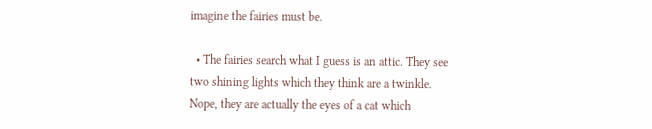imagine the fairies must be.

  • The fairies search what I guess is an attic. They see two shining lights which they think are a twinkle. Nope, they are actually the eyes of a cat which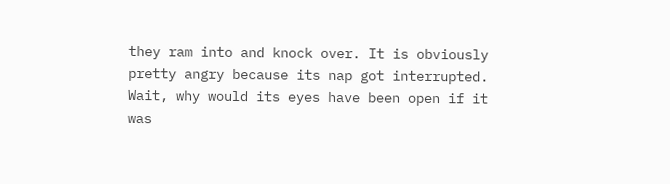they ram into and knock over. It is obviously pretty angry because its nap got interrupted. Wait, why would its eyes have been open if it was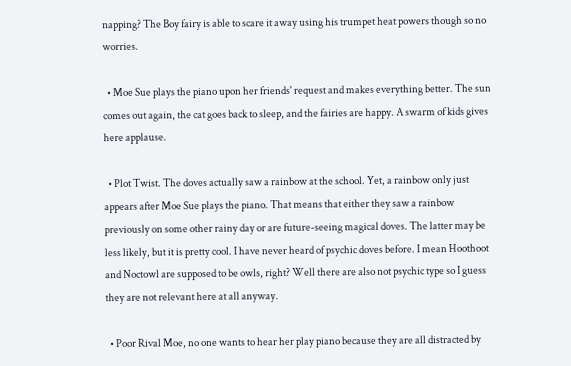napping? The Boy fairy is able to scare it away using his trumpet heat powers though so no worries.

  • Moe Sue plays the piano upon her friends' request and makes everything better. The sun comes out again, the cat goes back to sleep, and the fairies are happy. A swarm of kids gives here applause.

  • Plot Twist. The doves actually saw a rainbow at the school. Yet, a rainbow only just appears after Moe Sue plays the piano. That means that either they saw a rainbow previously on some other rainy day or are future-seeing magical doves. The latter may be less likely, but it is pretty cool. I have never heard of psychic doves before. I mean Hoothoot and Noctowl are supposed to be owls, right? Well there are also not psychic type so I guess they are not relevant here at all anyway.

  • Poor Rival Moe, no one wants to hear her play piano because they are all distracted by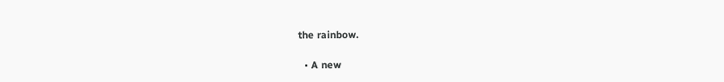the rainbow.

  • A new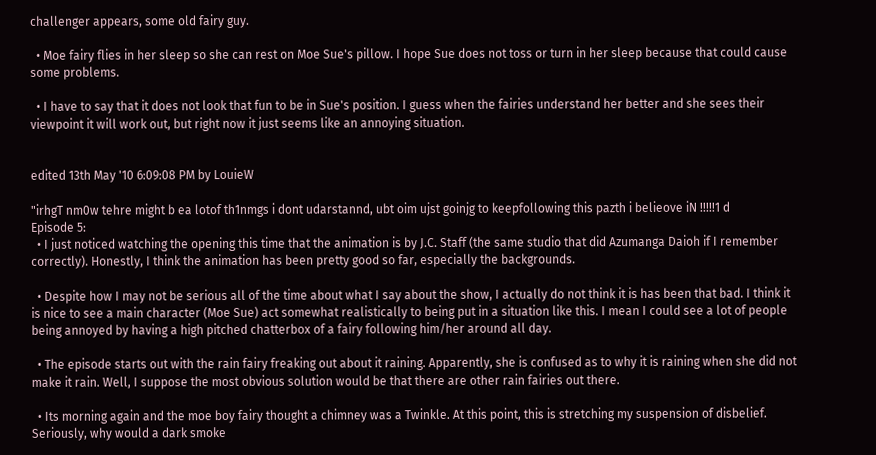challenger appears, some old fairy guy.

  • Moe fairy flies in her sleep so she can rest on Moe Sue's pillow. I hope Sue does not toss or turn in her sleep because that could cause some problems.

  • I have to say that it does not look that fun to be in Sue's position. I guess when the fairies understand her better and she sees their viewpoint it will work out, but right now it just seems like an annoying situation.


edited 13th May '10 6:09:08 PM by LouieW

"irhgT nm0w tehre might b ea lotof th1nmgs i dont udarstannd, ubt oim ujst goinjg to keepfollowing this pazth i belieove iN !!!!!1 d
Episode 5:
  • I just noticed watching the opening this time that the animation is by J.C. Staff (the same studio that did Azumanga Daioh if I remember correctly). Honestly, I think the animation has been pretty good so far, especially the backgrounds.

  • Despite how I may not be serious all of the time about what I say about the show, I actually do not think it is has been that bad. I think it is nice to see a main character (Moe Sue) act somewhat realistically to being put in a situation like this. I mean I could see a lot of people being annoyed by having a high pitched chatterbox of a fairy following him/her around all day.

  • The episode starts out with the rain fairy freaking out about it raining. Apparently, she is confused as to why it is raining when she did not make it rain. Well, I suppose the most obvious solution would be that there are other rain fairies out there.

  • Its morning again and the moe boy fairy thought a chimney was a Twinkle. At this point, this is stretching my suspension of disbelief. Seriously, why would a dark smoke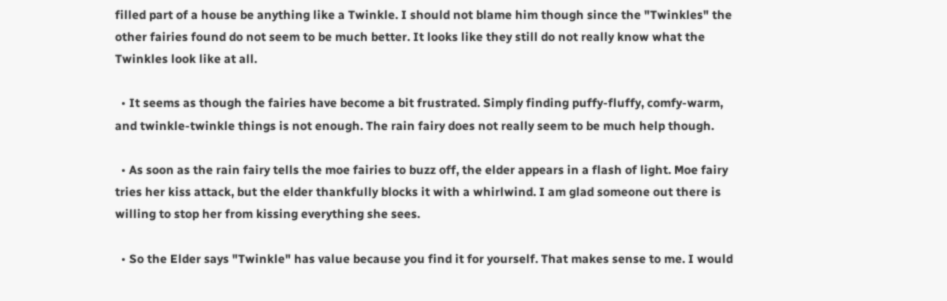filled part of a house be anything like a Twinkle. I should not blame him though since the "Twinkles" the other fairies found do not seem to be much better. It looks like they still do not really know what the Twinkles look like at all.

  • It seems as though the fairies have become a bit frustrated. Simply finding puffy-fluffy, comfy-warm, and twinkle-twinkle things is not enough. The rain fairy does not really seem to be much help though.

  • As soon as the rain fairy tells the moe fairies to buzz off, the elder appears in a flash of light. Moe fairy tries her kiss attack, but the elder thankfully blocks it with a whirlwind. I am glad someone out there is willing to stop her from kissing everything she sees.

  • So the Elder says "Twinkle" has value because you find it for yourself. That makes sense to me. I would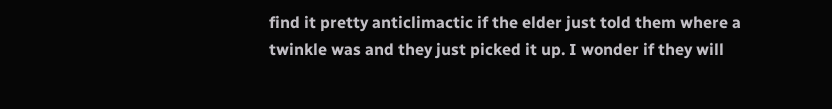find it pretty anticlimactic if the elder just told them where a twinkle was and they just picked it up. I wonder if they will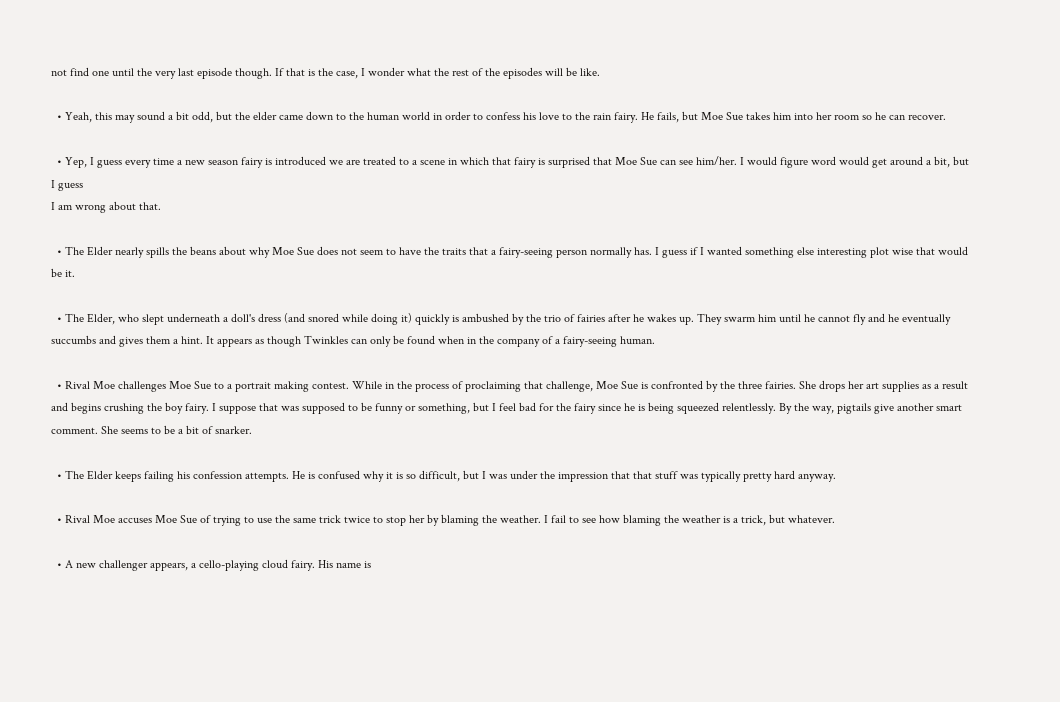not find one until the very last episode though. If that is the case, I wonder what the rest of the episodes will be like.

  • Yeah, this may sound a bit odd, but the elder came down to the human world in order to confess his love to the rain fairy. He fails, but Moe Sue takes him into her room so he can recover.

  • Yep, I guess every time a new season fairy is introduced we are treated to a scene in which that fairy is surprised that Moe Sue can see him/her. I would figure word would get around a bit, but I guess
I am wrong about that.

  • The Elder nearly spills the beans about why Moe Sue does not seem to have the traits that a fairy-seeing person normally has. I guess if I wanted something else interesting plot wise that would be it.

  • The Elder, who slept underneath a doll's dress (and snored while doing it) quickly is ambushed by the trio of fairies after he wakes up. They swarm him until he cannot fly and he eventually succumbs and gives them a hint. It appears as though Twinkles can only be found when in the company of a fairy-seeing human.

  • Rival Moe challenges Moe Sue to a portrait making contest. While in the process of proclaiming that challenge, Moe Sue is confronted by the three fairies. She drops her art supplies as a result and begins crushing the boy fairy. I suppose that was supposed to be funny or something, but I feel bad for the fairy since he is being squeezed relentlessly. By the way, pigtails give another smart comment. She seems to be a bit of snarker.

  • The Elder keeps failing his confession attempts. He is confused why it is so difficult, but I was under the impression that that stuff was typically pretty hard anyway.

  • Rival Moe accuses Moe Sue of trying to use the same trick twice to stop her by blaming the weather. I fail to see how blaming the weather is a trick, but whatever.

  • A new challenger appears, a cello-playing cloud fairy. His name is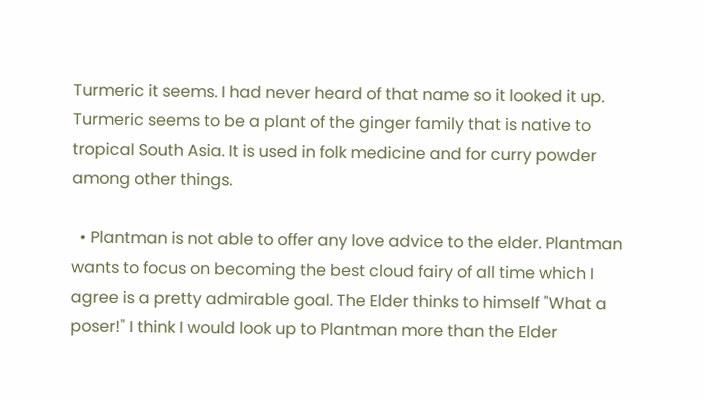Turmeric it seems. I had never heard of that name so it looked it up. Turmeric seems to be a plant of the ginger family that is native to tropical South Asia. It is used in folk medicine and for curry powder among other things.

  • Plantman is not able to offer any love advice to the elder. Plantman wants to focus on becoming the best cloud fairy of all time which I agree is a pretty admirable goal. The Elder thinks to himself "What a poser!" I think I would look up to Plantman more than the Elder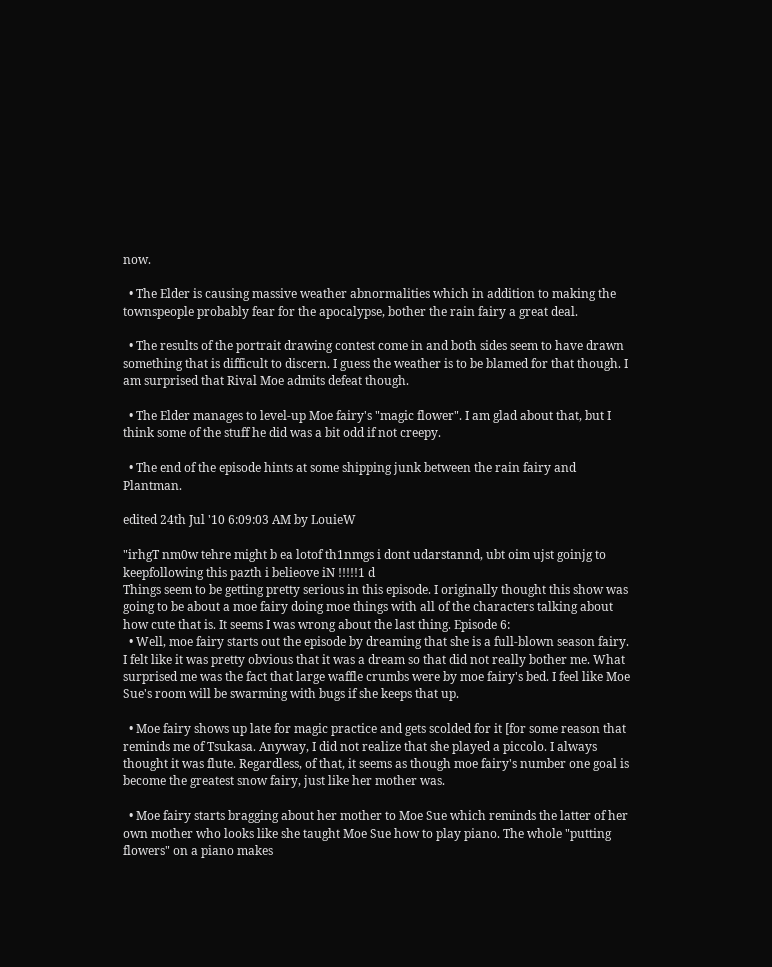now.

  • The Elder is causing massive weather abnormalities which in addition to making the townspeople probably fear for the apocalypse, bother the rain fairy a great deal.

  • The results of the portrait drawing contest come in and both sides seem to have drawn something that is difficult to discern. I guess the weather is to be blamed for that though. I am surprised that Rival Moe admits defeat though.

  • The Elder manages to level-up Moe fairy's "magic flower". I am glad about that, but I think some of the stuff he did was a bit odd if not creepy.

  • The end of the episode hints at some shipping junk between the rain fairy and Plantman.

edited 24th Jul '10 6:09:03 AM by LouieW

"irhgT nm0w tehre might b ea lotof th1nmgs i dont udarstannd, ubt oim ujst goinjg to keepfollowing this pazth i belieove iN !!!!!1 d
Things seem to be getting pretty serious in this episode. I originally thought this show was going to be about a moe fairy doing moe things with all of the characters talking about how cute that is. It seems I was wrong about the last thing. Episode 6:
  • Well, moe fairy starts out the episode by dreaming that she is a full-blown season fairy. I felt like it was pretty obvious that it was a dream so that did not really bother me. What surprised me was the fact that large waffle crumbs were by moe fairy's bed. I feel like Moe Sue's room will be swarming with bugs if she keeps that up.

  • Moe fairy shows up late for magic practice and gets scolded for it [for some reason that reminds me of Tsukasa. Anyway, I did not realize that she played a piccolo. I always thought it was flute. Regardless, of that, it seems as though moe fairy's number one goal is become the greatest snow fairy, just like her mother was.

  • Moe fairy starts bragging about her mother to Moe Sue which reminds the latter of her own mother who looks like she taught Moe Sue how to play piano. The whole "putting flowers" on a piano makes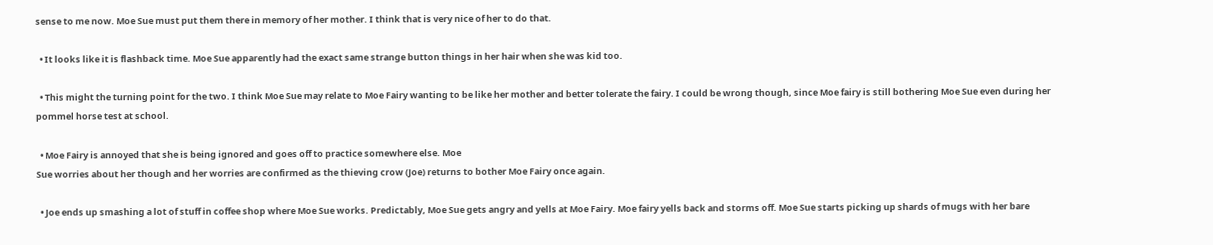sense to me now. Moe Sue must put them there in memory of her mother. I think that is very nice of her to do that.

  • It looks like it is flashback time. Moe Sue apparently had the exact same strange button things in her hair when she was kid too.

  • This might the turning point for the two. I think Moe Sue may relate to Moe Fairy wanting to be like her mother and better tolerate the fairy. I could be wrong though, since Moe fairy is still bothering Moe Sue even during her pommel horse test at school.

  • Moe Fairy is annoyed that she is being ignored and goes off to practice somewhere else. Moe
Sue worries about her though and her worries are confirmed as the thieving crow (Joe) returns to bother Moe Fairy once again.

  • Joe ends up smashing a lot of stuff in coffee shop where Moe Sue works. Predictably, Moe Sue gets angry and yells at Moe Fairy. Moe fairy yells back and storms off. Moe Sue starts picking up shards of mugs with her bare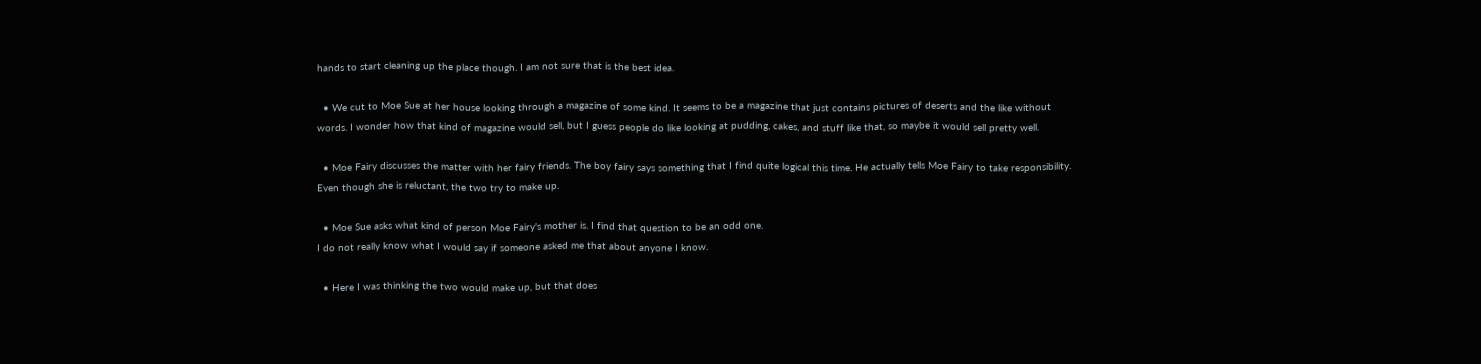hands to start cleaning up the place though. I am not sure that is the best idea.

  • We cut to Moe Sue at her house looking through a magazine of some kind. It seems to be a magazine that just contains pictures of deserts and the like without words. I wonder how that kind of magazine would sell, but I guess people do like looking at pudding, cakes, and stuff like that, so maybe it would sell pretty well.

  • Moe Fairy discusses the matter with her fairy friends. The boy fairy says something that I find quite logical this time. He actually tells Moe Fairy to take responsibility. Even though she is reluctant, the two try to make up.

  • Moe Sue asks what kind of person Moe Fairy's mother is. I find that question to be an odd one.
I do not really know what I would say if someone asked me that about anyone I know.

  • Here I was thinking the two would make up, but that does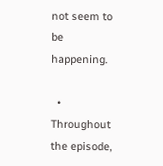not seem to be happening.

  • Throughout the episode,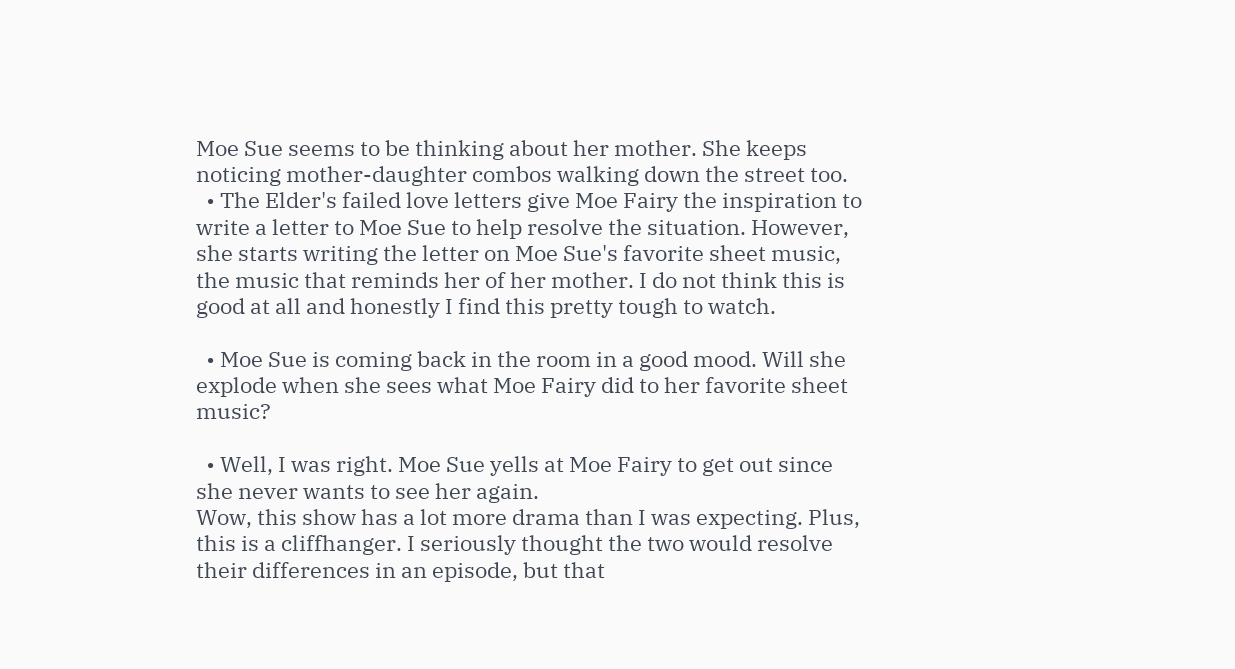Moe Sue seems to be thinking about her mother. She keeps noticing mother-daughter combos walking down the street too.
  • The Elder's failed love letters give Moe Fairy the inspiration to write a letter to Moe Sue to help resolve the situation. However, she starts writing the letter on Moe Sue's favorite sheet music, the music that reminds her of her mother. I do not think this is good at all and honestly I find this pretty tough to watch.

  • Moe Sue is coming back in the room in a good mood. Will she explode when she sees what Moe Fairy did to her favorite sheet music?

  • Well, I was right. Moe Sue yells at Moe Fairy to get out since she never wants to see her again.
Wow, this show has a lot more drama than I was expecting. Plus, this is a cliffhanger. I seriously thought the two would resolve their differences in an episode, but that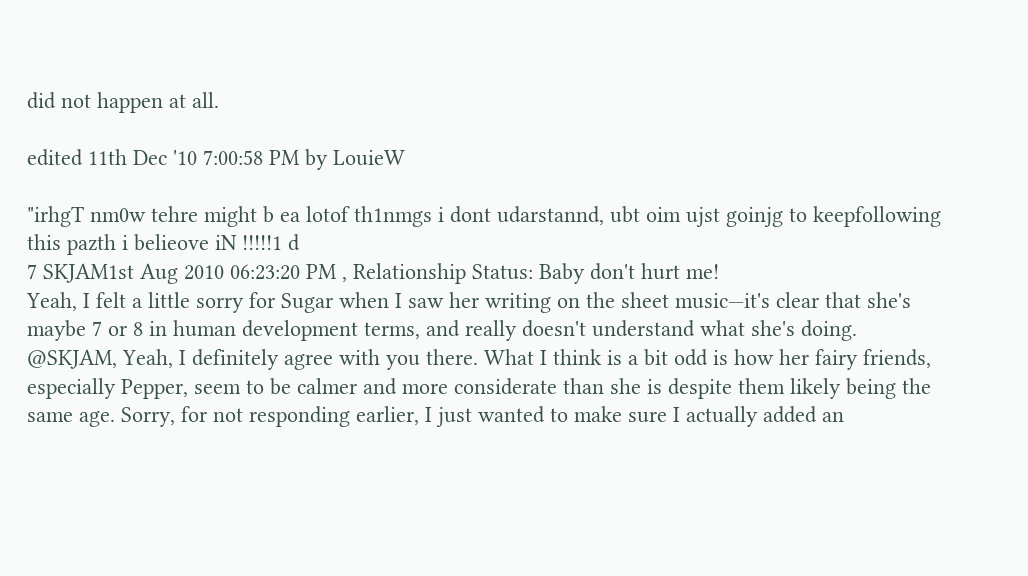did not happen at all.

edited 11th Dec '10 7:00:58 PM by LouieW

"irhgT nm0w tehre might b ea lotof th1nmgs i dont udarstannd, ubt oim ujst goinjg to keepfollowing this pazth i belieove iN !!!!!1 d
7 SKJAM1st Aug 2010 06:23:20 PM , Relationship Status: Baby don't hurt me!
Yeah, I felt a little sorry for Sugar when I saw her writing on the sheet music—it's clear that she's maybe 7 or 8 in human development terms, and really doesn't understand what she's doing.
@SKJAM, Yeah, I definitely agree with you there. What I think is a bit odd is how her fairy friends, especially Pepper, seem to be calmer and more considerate than she is despite them likely being the same age. Sorry, for not responding earlier, I just wanted to make sure I actually added an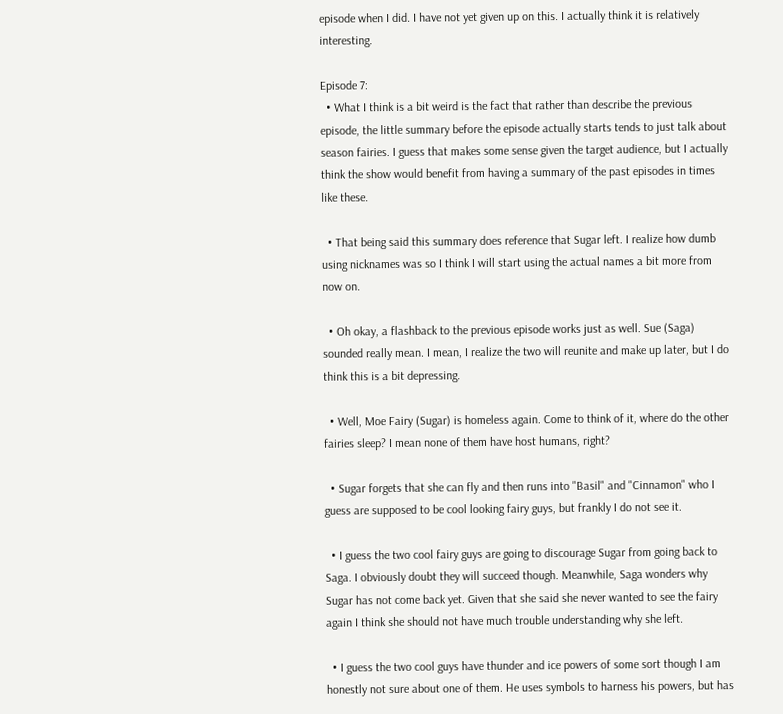episode when I did. I have not yet given up on this. I actually think it is relatively interesting.

Episode 7:
  • What I think is a bit weird is the fact that rather than describe the previous episode, the little summary before the episode actually starts tends to just talk about season fairies. I guess that makes some sense given the target audience, but I actually think the show would benefit from having a summary of the past episodes in times like these.

  • That being said this summary does reference that Sugar left. I realize how dumb using nicknames was so I think I will start using the actual names a bit more from now on.

  • Oh okay, a flashback to the previous episode works just as well. Sue (Saga) sounded really mean. I mean, I realize the two will reunite and make up later, but I do think this is a bit depressing.

  • Well, Moe Fairy (Sugar) is homeless again. Come to think of it, where do the other fairies sleep? I mean none of them have host humans, right?

  • Sugar forgets that she can fly and then runs into "Basil" and "Cinnamon" who I guess are supposed to be cool looking fairy guys, but frankly I do not see it.

  • I guess the two cool fairy guys are going to discourage Sugar from going back to Saga. I obviously doubt they will succeed though. Meanwhile, Saga wonders why Sugar has not come back yet. Given that she said she never wanted to see the fairy again I think she should not have much trouble understanding why she left.

  • I guess the two cool guys have thunder and ice powers of some sort though I am honestly not sure about one of them. He uses symbols to harness his powers, but has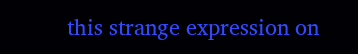this strange expression on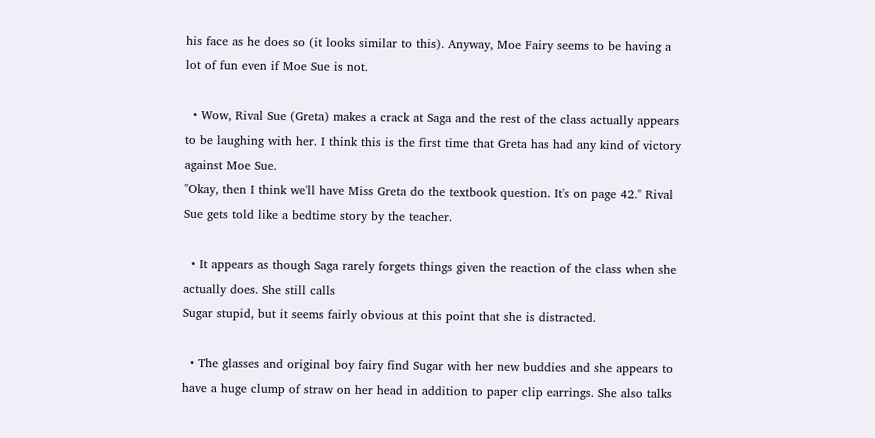his face as he does so (it looks similar to this). Anyway, Moe Fairy seems to be having a lot of fun even if Moe Sue is not.

  • Wow, Rival Sue (Greta) makes a crack at Saga and the rest of the class actually appears to be laughing with her. I think this is the first time that Greta has had any kind of victory against Moe Sue.
"Okay, then I think we'll have Miss Greta do the textbook question. It's on page 42." Rival Sue gets told like a bedtime story by the teacher.

  • It appears as though Saga rarely forgets things given the reaction of the class when she actually does. She still calls
Sugar stupid, but it seems fairly obvious at this point that she is distracted.

  • The glasses and original boy fairy find Sugar with her new buddies and she appears to have a huge clump of straw on her head in addition to paper clip earrings. She also talks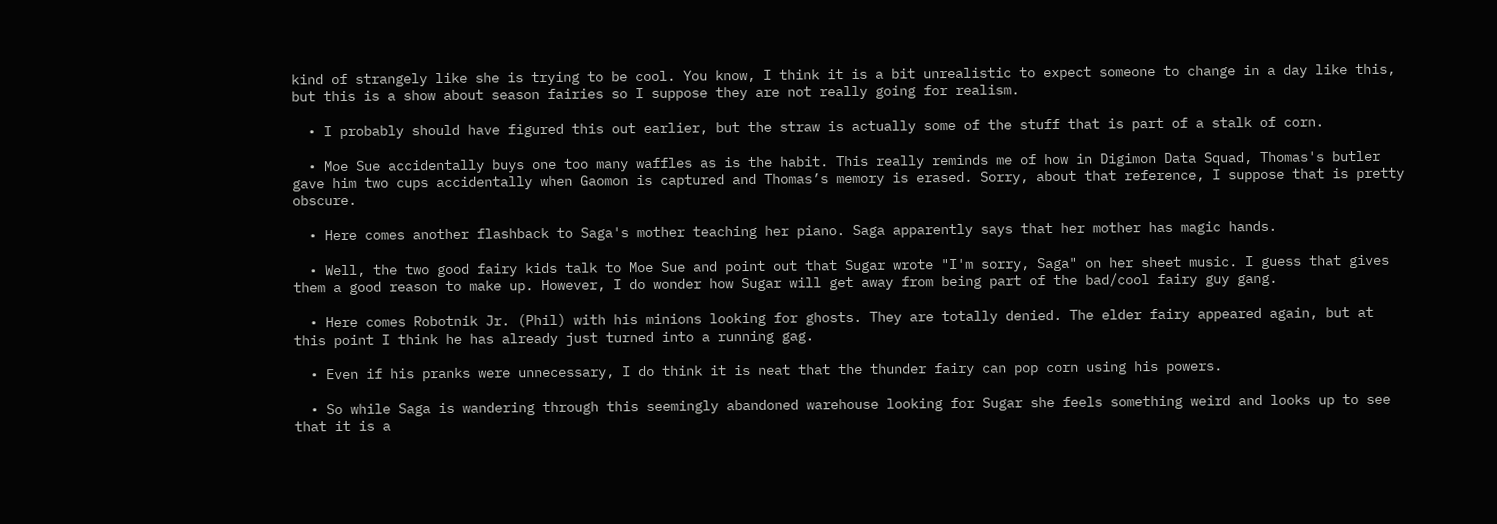kind of strangely like she is trying to be cool. You know, I think it is a bit unrealistic to expect someone to change in a day like this, but this is a show about season fairies so I suppose they are not really going for realism.

  • I probably should have figured this out earlier, but the straw is actually some of the stuff that is part of a stalk of corn.

  • Moe Sue accidentally buys one too many waffles as is the habit. This really reminds me of how in Digimon Data Squad, Thomas's butler gave him two cups accidentally when Gaomon is captured and Thomas’s memory is erased. Sorry, about that reference, I suppose that is pretty obscure.

  • Here comes another flashback to Saga's mother teaching her piano. Saga apparently says that her mother has magic hands.

  • Well, the two good fairy kids talk to Moe Sue and point out that Sugar wrote "I'm sorry, Saga" on her sheet music. I guess that gives them a good reason to make up. However, I do wonder how Sugar will get away from being part of the bad/cool fairy guy gang.

  • Here comes Robotnik Jr. (Phil) with his minions looking for ghosts. They are totally denied. The elder fairy appeared again, but at this point I think he has already just turned into a running gag.

  • Even if his pranks were unnecessary, I do think it is neat that the thunder fairy can pop corn using his powers.

  • So while Saga is wandering through this seemingly abandoned warehouse looking for Sugar she feels something weird and looks up to see that it is a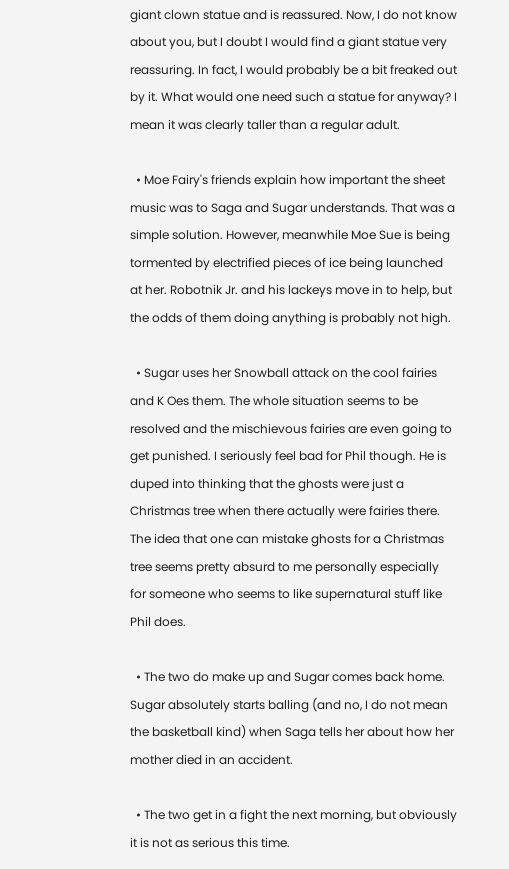giant clown statue and is reassured. Now, I do not know about you, but I doubt I would find a giant statue very reassuring. In fact, I would probably be a bit freaked out by it. What would one need such a statue for anyway? I mean it was clearly taller than a regular adult.

  • Moe Fairy's friends explain how important the sheet music was to Saga and Sugar understands. That was a simple solution. However, meanwhile Moe Sue is being tormented by electrified pieces of ice being launched at her. Robotnik Jr. and his lackeys move in to help, but the odds of them doing anything is probably not high.

  • Sugar uses her Snowball attack on the cool fairies and K Oes them. The whole situation seems to be resolved and the mischievous fairies are even going to get punished. I seriously feel bad for Phil though. He is duped into thinking that the ghosts were just a Christmas tree when there actually were fairies there. The idea that one can mistake ghosts for a Christmas tree seems pretty absurd to me personally especially for someone who seems to like supernatural stuff like Phil does.

  • The two do make up and Sugar comes back home. Sugar absolutely starts balling (and no, I do not mean the basketball kind) when Saga tells her about how her mother died in an accident.

  • The two get in a fight the next morning, but obviously it is not as serious this time.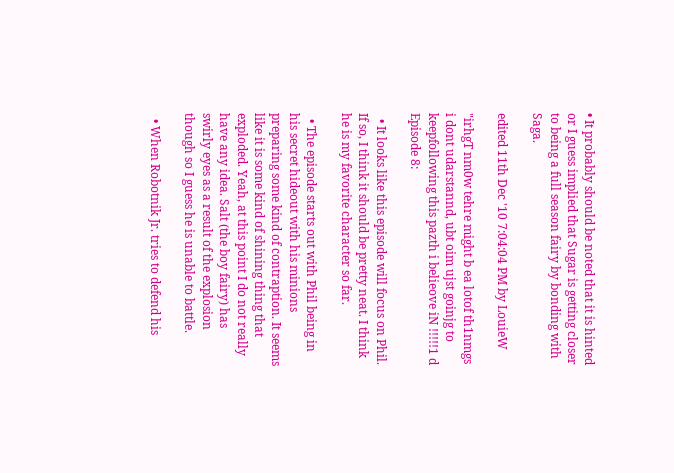• It probably should be noted that it is hinted or I guess implied that Sugar is getting closer to being a full season fairy by bonding with Saga.

edited 11th Dec '10 7:04:04 PM by LouieW

"irhgT nm0w tehre might b ea lotof th1nmgs i dont udarstannd, ubt oim ujst goinjg to keepfollowing this pazth i belieove iN !!!!!1 d
Episode 8:

  • It looks like this episode will focus on Phil. If so, I think it should be pretty neat. I think he is my favorite character so far.

  • The episode starts out with Phil being in his secret hideout with his minions preparing some kind of contraption. It seems like it is some kind of shining thing that exploded. Yeah, at this point I do not really have any idea. Salt (the boy fairy) has swirly eyes as a result of the explosion though so I guess he is unable to battle.

  • When Robotnik Jr. tries to defend his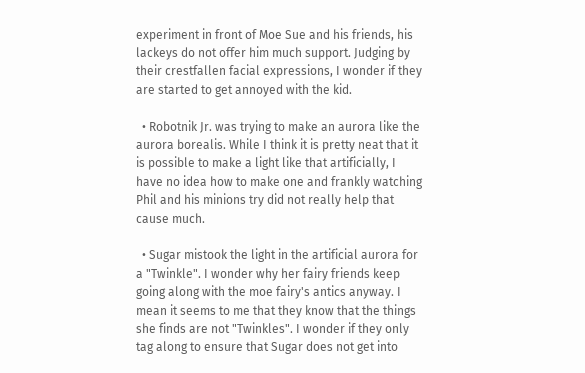experiment in front of Moe Sue and his friends, his lackeys do not offer him much support. Judging by their crestfallen facial expressions, I wonder if they are started to get annoyed with the kid.

  • Robotnik Jr. was trying to make an aurora like the aurora borealis. While I think it is pretty neat that it is possible to make a light like that artificially, I have no idea how to make one and frankly watching Phil and his minions try did not really help that cause much.

  • Sugar mistook the light in the artificial aurora for a "Twinkle". I wonder why her fairy friends keep going along with the moe fairy's antics anyway. I mean it seems to me that they know that the things she finds are not "Twinkles". I wonder if they only tag along to ensure that Sugar does not get into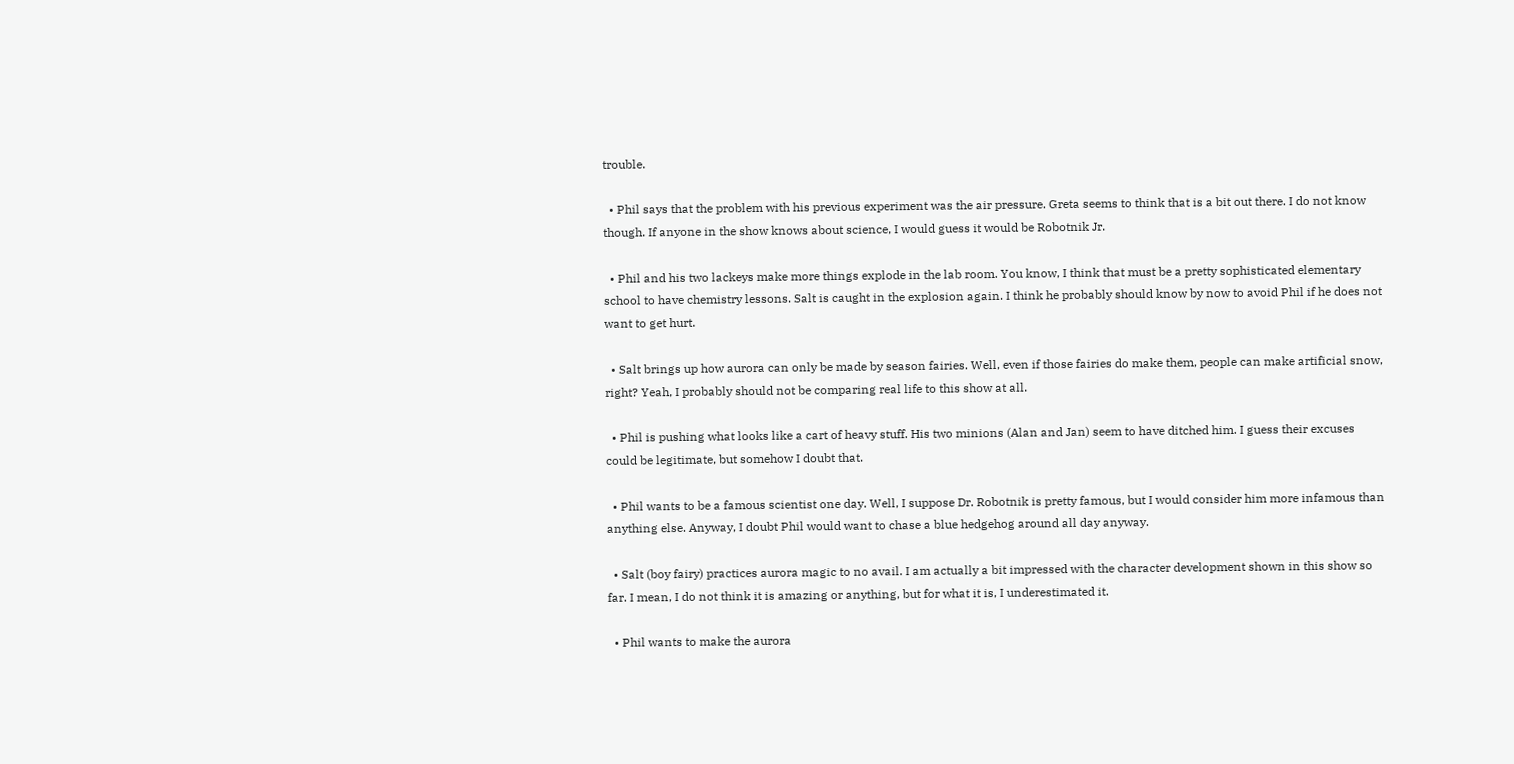trouble.

  • Phil says that the problem with his previous experiment was the air pressure. Greta seems to think that is a bit out there. I do not know though. If anyone in the show knows about science, I would guess it would be Robotnik Jr.

  • Phil and his two lackeys make more things explode in the lab room. You know, I think that must be a pretty sophisticated elementary school to have chemistry lessons. Salt is caught in the explosion again. I think he probably should know by now to avoid Phil if he does not want to get hurt.

  • Salt brings up how aurora can only be made by season fairies. Well, even if those fairies do make them, people can make artificial snow, right? Yeah, I probably should not be comparing real life to this show at all.

  • Phil is pushing what looks like a cart of heavy stuff. His two minions (Alan and Jan) seem to have ditched him. I guess their excuses could be legitimate, but somehow I doubt that.

  • Phil wants to be a famous scientist one day. Well, I suppose Dr. Robotnik is pretty famous, but I would consider him more infamous than anything else. Anyway, I doubt Phil would want to chase a blue hedgehog around all day anyway.

  • Salt (boy fairy) practices aurora magic to no avail. I am actually a bit impressed with the character development shown in this show so far. I mean, I do not think it is amazing or anything, but for what it is, I underestimated it.

  • Phil wants to make the aurora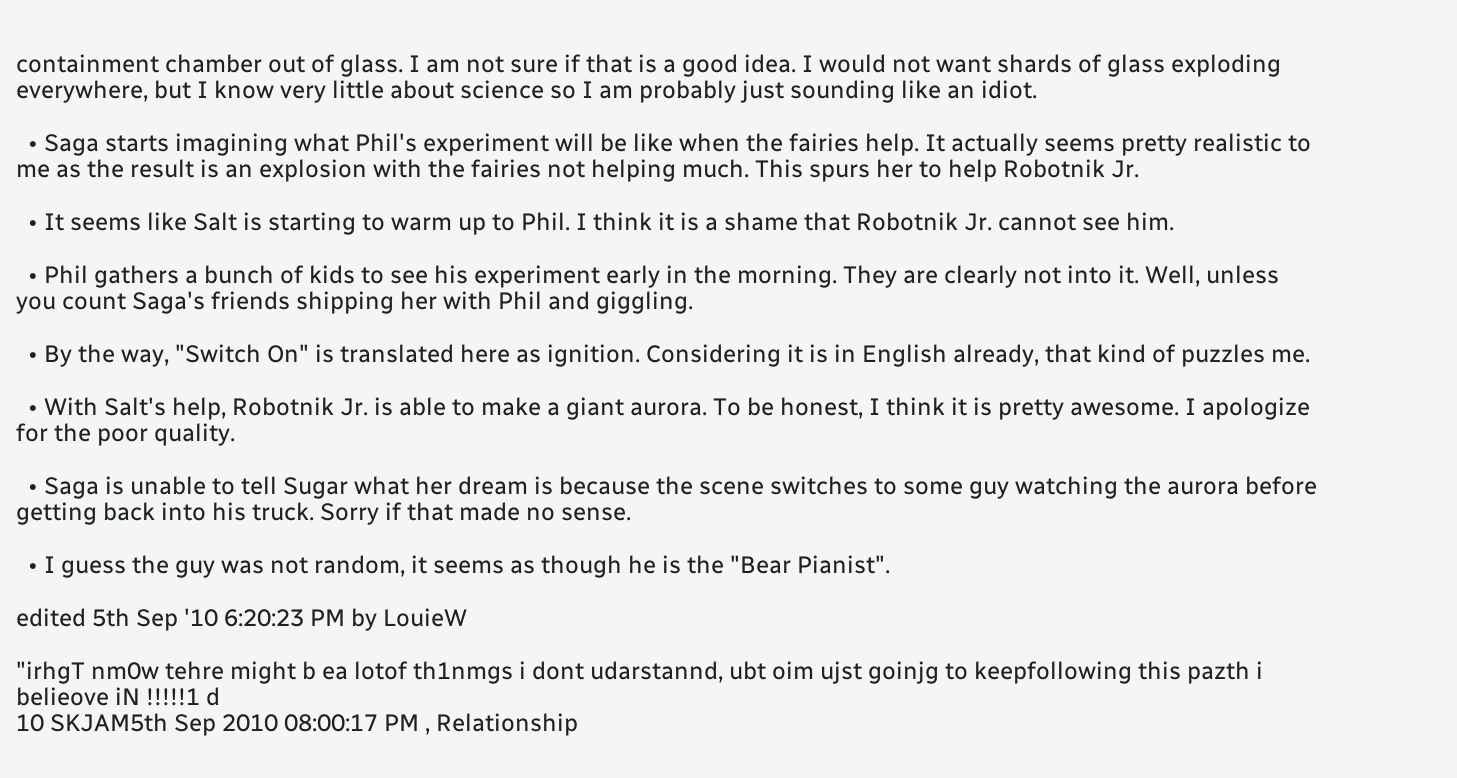containment chamber out of glass. I am not sure if that is a good idea. I would not want shards of glass exploding everywhere, but I know very little about science so I am probably just sounding like an idiot.

  • Saga starts imagining what Phil's experiment will be like when the fairies help. It actually seems pretty realistic to me as the result is an explosion with the fairies not helping much. This spurs her to help Robotnik Jr.

  • It seems like Salt is starting to warm up to Phil. I think it is a shame that Robotnik Jr. cannot see him.

  • Phil gathers a bunch of kids to see his experiment early in the morning. They are clearly not into it. Well, unless you count Saga's friends shipping her with Phil and giggling.

  • By the way, "Switch On" is translated here as ignition. Considering it is in English already, that kind of puzzles me.

  • With Salt's help, Robotnik Jr. is able to make a giant aurora. To be honest, I think it is pretty awesome. I apologize for the poor quality.

  • Saga is unable to tell Sugar what her dream is because the scene switches to some guy watching the aurora before getting back into his truck. Sorry if that made no sense.

  • I guess the guy was not random, it seems as though he is the "Bear Pianist".

edited 5th Sep '10 6:20:23 PM by LouieW

"irhgT nm0w tehre might b ea lotof th1nmgs i dont udarstannd, ubt oim ujst goinjg to keepfollowing this pazth i belieove iN !!!!!1 d
10 SKJAM5th Sep 2010 08:00:17 PM , Relationship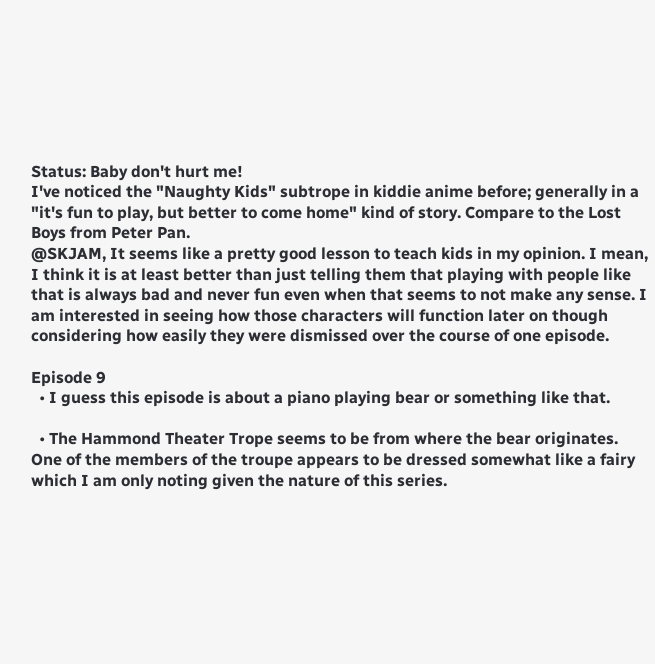Status: Baby don't hurt me!
I've noticed the "Naughty Kids" subtrope in kiddie anime before; generally in a "it's fun to play, but better to come home" kind of story. Compare to the Lost Boys from Peter Pan.
@SKJAM, It seems like a pretty good lesson to teach kids in my opinion. I mean, I think it is at least better than just telling them that playing with people like that is always bad and never fun even when that seems to not make any sense. I am interested in seeing how those characters will function later on though considering how easily they were dismissed over the course of one episode.

Episode 9
  • I guess this episode is about a piano playing bear or something like that.

  • The Hammond Theater Trope seems to be from where the bear originates. One of the members of the troupe appears to be dressed somewhat like a fairy which I am only noting given the nature of this series.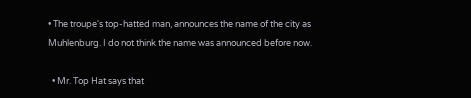• The troupe's top-hatted man, announces the name of the city as Muhlenburg. I do not think the name was announced before now.

  • Mr. Top Hat says that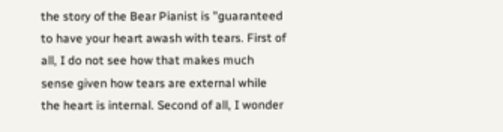the story of the Bear Pianist is "guaranteed to have your heart awash with tears. First of all, I do not see how that makes much sense given how tears are external while the heart is internal. Second of all, I wonder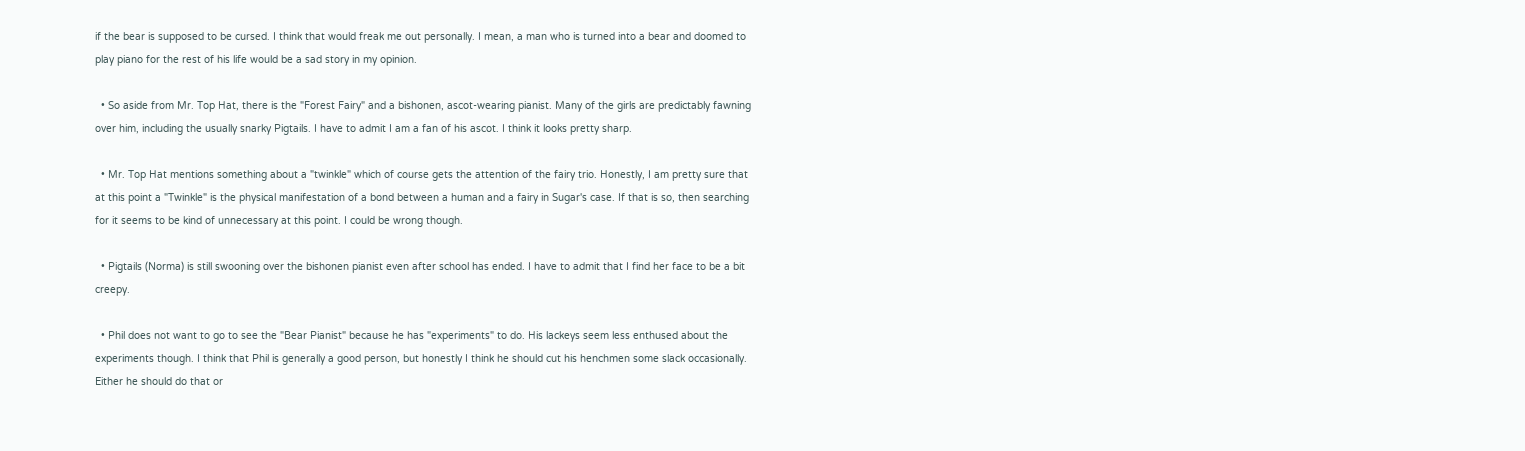if the bear is supposed to be cursed. I think that would freak me out personally. I mean, a man who is turned into a bear and doomed to play piano for the rest of his life would be a sad story in my opinion.

  • So aside from Mr. Top Hat, there is the "Forest Fairy" and a bishonen, ascot-wearing pianist. Many of the girls are predictably fawning over him, including the usually snarky Pigtails. I have to admit I am a fan of his ascot. I think it looks pretty sharp.

  • Mr. Top Hat mentions something about a "twinkle" which of course gets the attention of the fairy trio. Honestly, I am pretty sure that at this point a "Twinkle" is the physical manifestation of a bond between a human and a fairy in Sugar's case. If that is so, then searching for it seems to be kind of unnecessary at this point. I could be wrong though.

  • Pigtails (Norma) is still swooning over the bishonen pianist even after school has ended. I have to admit that I find her face to be a bit creepy.

  • Phil does not want to go to see the "Bear Pianist" because he has "experiments" to do. His lackeys seem less enthused about the experiments though. I think that Phil is generally a good person, but honestly I think he should cut his henchmen some slack occasionally. Either he should do that or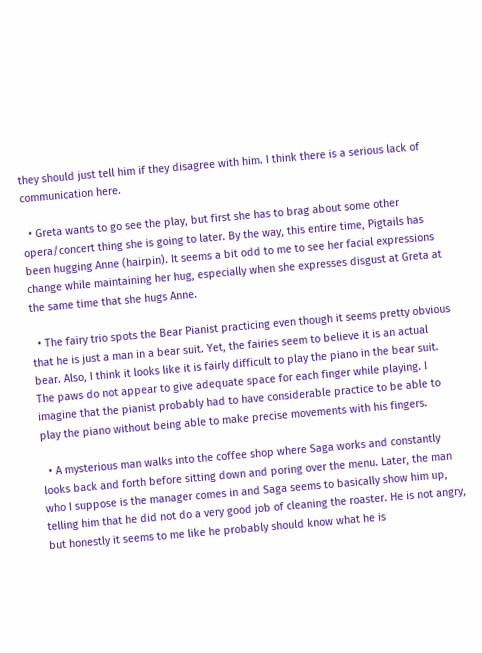they should just tell him if they disagree with him. I think there is a serious lack of communication here.

  • Greta wants to go see the play, but first she has to brag about some other opera/concert thing she is going to later. By the way, this entire time, Pigtails has been hugging Anne (hairpin). It seems a bit odd to me to see her facial expressions change while maintaining her hug, especially when she expresses disgust at Greta at the same time that she hugs Anne.

  • The fairy trio spots the Bear Pianist practicing even though it seems pretty obvious that he is just a man in a bear suit. Yet, the fairies seem to believe it is an actual bear. Also, I think it looks like it is fairly difficult to play the piano in the bear suit. The paws do not appear to give adequate space for each finger while playing. I imagine that the pianist probably had to have considerable practice to be able to play the piano without being able to make precise movements with his fingers.

  • A mysterious man walks into the coffee shop where Saga works and constantly looks back and forth before sitting down and poring over the menu. Later, the man who I suppose is the manager comes in and Saga seems to basically show him up, telling him that he did not do a very good job of cleaning the roaster. He is not angry, but honestly it seems to me like he probably should know what he is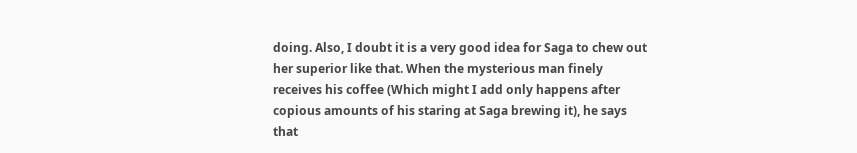doing. Also, I doubt it is a very good idea for Saga to chew out her superior like that. When the mysterious man finely receives his coffee (Which might I add only happens after copious amounts of his staring at Saga brewing it), he says that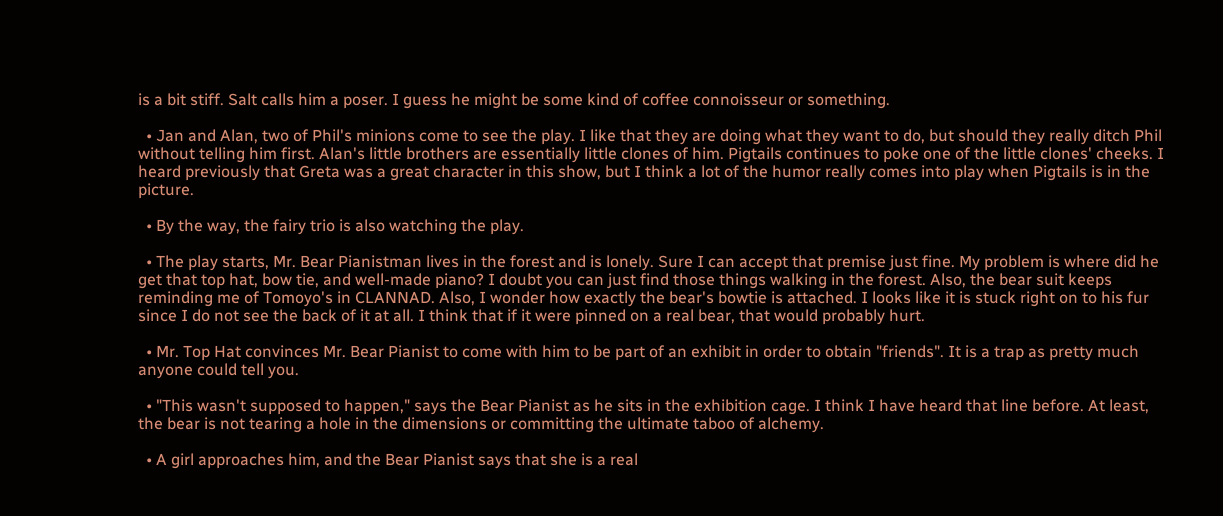is a bit stiff. Salt calls him a poser. I guess he might be some kind of coffee connoisseur or something.

  • Jan and Alan, two of Phil's minions come to see the play. I like that they are doing what they want to do, but should they really ditch Phil without telling him first. Alan's little brothers are essentially little clones of him. Pigtails continues to poke one of the little clones' cheeks. I heard previously that Greta was a great character in this show, but I think a lot of the humor really comes into play when Pigtails is in the picture.

  • By the way, the fairy trio is also watching the play.

  • The play starts, Mr. Bear Pianistman lives in the forest and is lonely. Sure I can accept that premise just fine. My problem is where did he get that top hat, bow tie, and well-made piano? I doubt you can just find those things walking in the forest. Also, the bear suit keeps reminding me of Tomoyo's in CLANNAD. Also, I wonder how exactly the bear's bowtie is attached. I looks like it is stuck right on to his fur since I do not see the back of it at all. I think that if it were pinned on a real bear, that would probably hurt.

  • Mr. Top Hat convinces Mr. Bear Pianist to come with him to be part of an exhibit in order to obtain "friends". It is a trap as pretty much anyone could tell you.

  • "This wasn't supposed to happen," says the Bear Pianist as he sits in the exhibition cage. I think I have heard that line before. At least, the bear is not tearing a hole in the dimensions or committing the ultimate taboo of alchemy.

  • A girl approaches him, and the Bear Pianist says that she is a real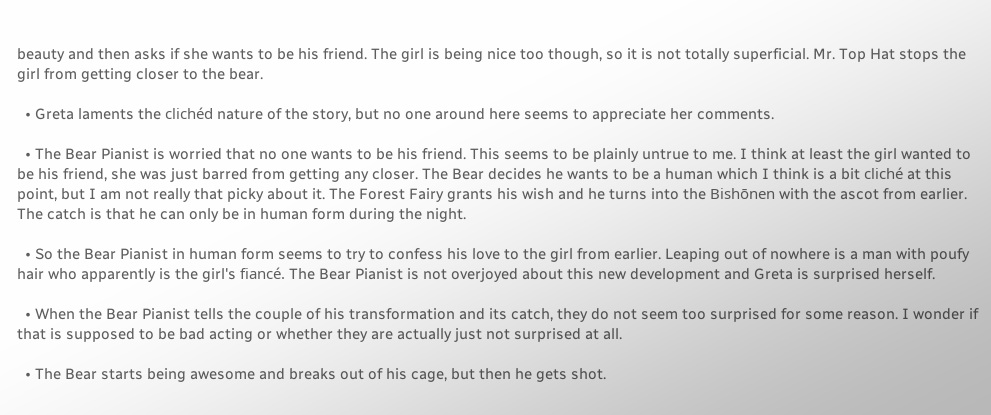beauty and then asks if she wants to be his friend. The girl is being nice too though, so it is not totally superficial. Mr. Top Hat stops the girl from getting closer to the bear.

  • Greta laments the clichéd nature of the story, but no one around here seems to appreciate her comments.

  • The Bear Pianist is worried that no one wants to be his friend. This seems to be plainly untrue to me. I think at least the girl wanted to be his friend, she was just barred from getting any closer. The Bear decides he wants to be a human which I think is a bit cliché at this point, but I am not really that picky about it. The Forest Fairy grants his wish and he turns into the Bishōnen with the ascot from earlier. The catch is that he can only be in human form during the night.

  • So the Bear Pianist in human form seems to try to confess his love to the girl from earlier. Leaping out of nowhere is a man with poufy hair who apparently is the girl's fiancé. The Bear Pianist is not overjoyed about this new development and Greta is surprised herself.

  • When the Bear Pianist tells the couple of his transformation and its catch, they do not seem too surprised for some reason. I wonder if that is supposed to be bad acting or whether they are actually just not surprised at all.

  • The Bear starts being awesome and breaks out of his cage, but then he gets shot.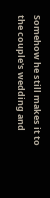Somehow he still makes it to the couple's wedding and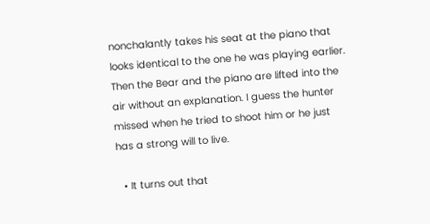nonchalantly takes his seat at the piano that looks identical to the one he was playing earlier. Then the Bear and the piano are lifted into the air without an explanation. I guess the hunter missed when he tried to shoot him or he just has a strong will to live.

  • It turns out that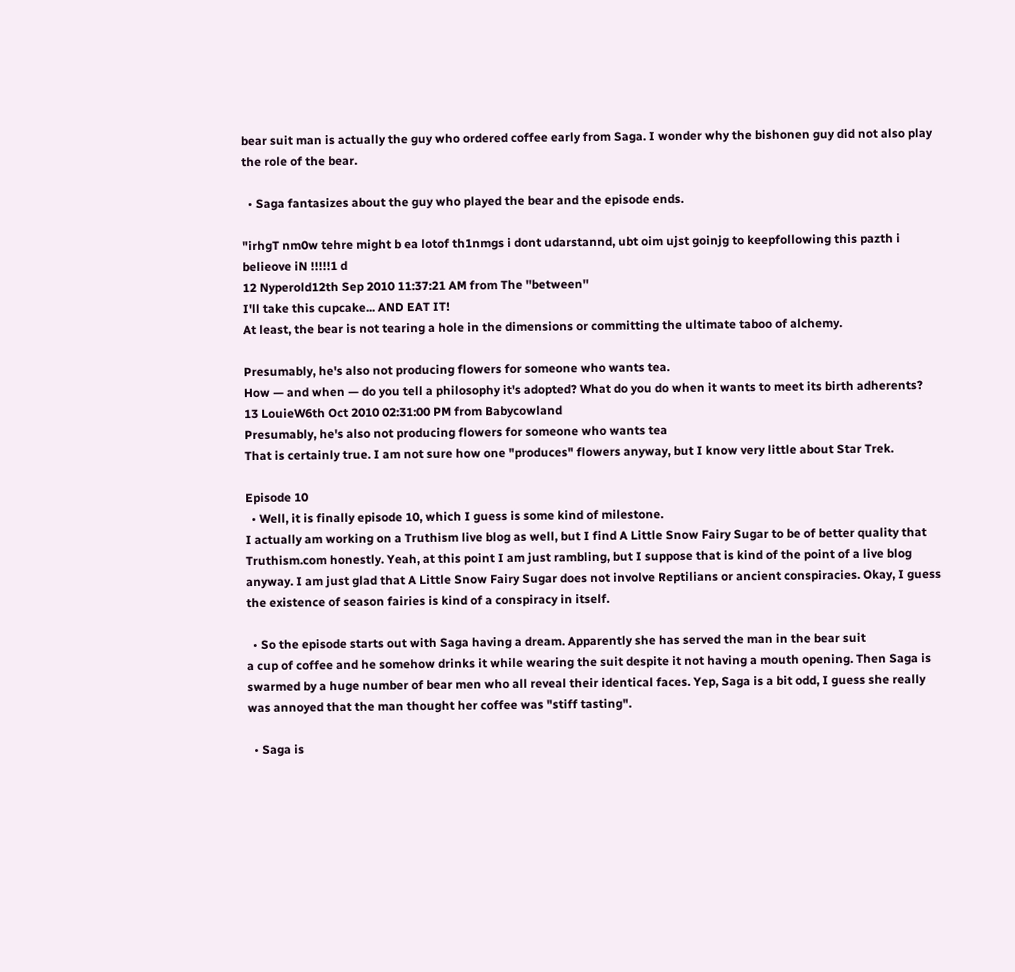bear suit man is actually the guy who ordered coffee early from Saga. I wonder why the bishonen guy did not also play the role of the bear.

  • Saga fantasizes about the guy who played the bear and the episode ends.

"irhgT nm0w tehre might b ea lotof th1nmgs i dont udarstannd, ubt oim ujst goinjg to keepfollowing this pazth i belieove iN !!!!!1 d
12 Nyperold12th Sep 2010 11:37:21 AM from The ''between''
I'll take this cupcake... AND EAT IT!
At least, the bear is not tearing a hole in the dimensions or committing the ultimate taboo of alchemy.

Presumably, he's also not producing flowers for someone who wants tea.
How — and when — do you tell a philosophy it's adopted? What do you do when it wants to meet its birth adherents?
13 LouieW6th Oct 2010 02:31:00 PM from Babycowland
Presumably, he's also not producing flowers for someone who wants tea
That is certainly true. I am not sure how one "produces" flowers anyway, but I know very little about Star Trek.

Episode 10
  • Well, it is finally episode 10, which I guess is some kind of milestone.
I actually am working on a Truthism live blog as well, but I find A Little Snow Fairy Sugar to be of better quality that Truthism.com honestly. Yeah, at this point I am just rambling, but I suppose that is kind of the point of a live blog anyway. I am just glad that A Little Snow Fairy Sugar does not involve Reptilians or ancient conspiracies. Okay, I guess the existence of season fairies is kind of a conspiracy in itself.

  • So the episode starts out with Saga having a dream. Apparently she has served the man in the bear suit
a cup of coffee and he somehow drinks it while wearing the suit despite it not having a mouth opening. Then Saga is swarmed by a huge number of bear men who all reveal their identical faces. Yep, Saga is a bit odd, I guess she really was annoyed that the man thought her coffee was "stiff tasting".

  • Saga is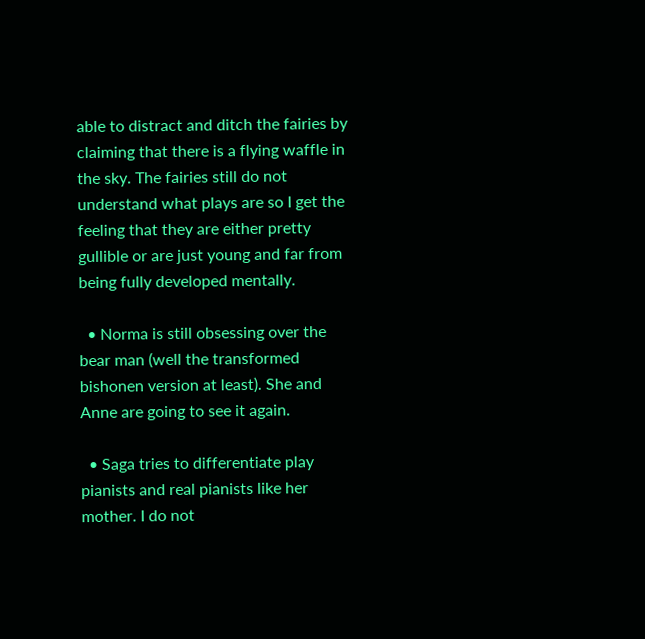able to distract and ditch the fairies by claiming that there is a flying waffle in the sky. The fairies still do not understand what plays are so I get the feeling that they are either pretty gullible or are just young and far from being fully developed mentally.

  • Norma is still obsessing over the bear man (well the transformed bishonen version at least). She and Anne are going to see it again.

  • Saga tries to differentiate play pianists and real pianists like her mother. I do not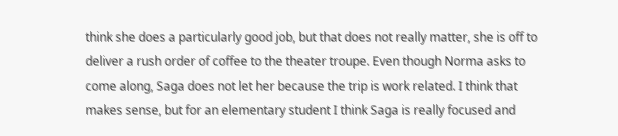think she does a particularly good job, but that does not really matter, she is off to deliver a rush order of coffee to the theater troupe. Even though Norma asks to come along, Saga does not let her because the trip is work related. I think that makes sense, but for an elementary student I think Saga is really focused and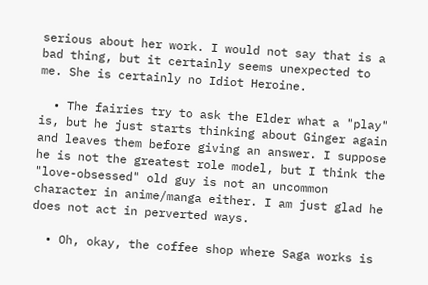serious about her work. I would not say that is a bad thing, but it certainly seems unexpected to me. She is certainly no Idiot Heroine.

  • The fairies try to ask the Elder what a "play" is, but he just starts thinking about Ginger again and leaves them before giving an answer. I suppose he is not the greatest role model, but I think the "love-obsessed" old guy is not an uncommon character in anime/manga either. I am just glad he does not act in perverted ways.

  • Oh, okay, the coffee shop where Saga works is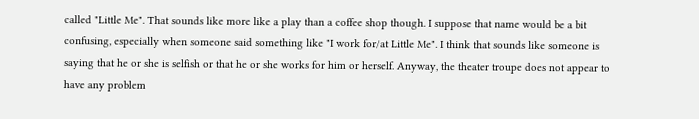called "Little Me". That sounds like more like a play than a coffee shop though. I suppose that name would be a bit confusing, especially when someone said something like "I work for/at Little Me". I think that sounds like someone is saying that he or she is selfish or that he or she works for him or herself. Anyway, the theater troupe does not appear to have any problem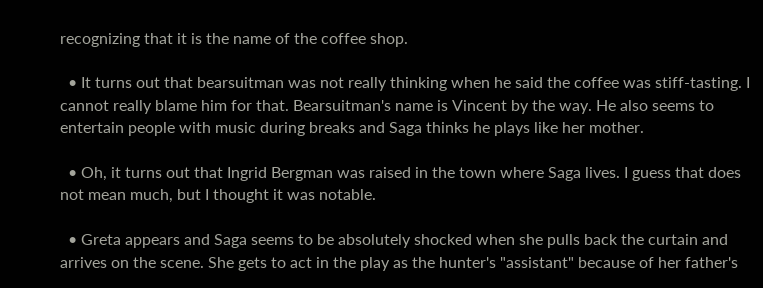recognizing that it is the name of the coffee shop.

  • It turns out that bearsuitman was not really thinking when he said the coffee was stiff-tasting. I cannot really blame him for that. Bearsuitman's name is Vincent by the way. He also seems to entertain people with music during breaks and Saga thinks he plays like her mother.

  • Oh, it turns out that Ingrid Bergman was raised in the town where Saga lives. I guess that does not mean much, but I thought it was notable.

  • Greta appears and Saga seems to be absolutely shocked when she pulls back the curtain and arrives on the scene. She gets to act in the play as the hunter's "assistant" because of her father's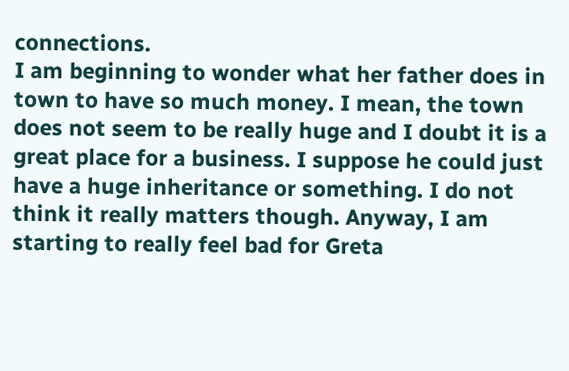connections.
I am beginning to wonder what her father does in town to have so much money. I mean, the town does not seem to be really huge and I doubt it is a great place for a business. I suppose he could just have a huge inheritance or something. I do not think it really matters though. Anyway, I am starting to really feel bad for Greta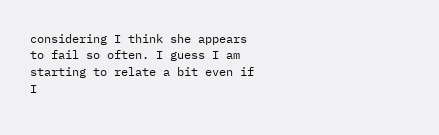considering I think she appears to fail so often. I guess I am starting to relate a bit even if I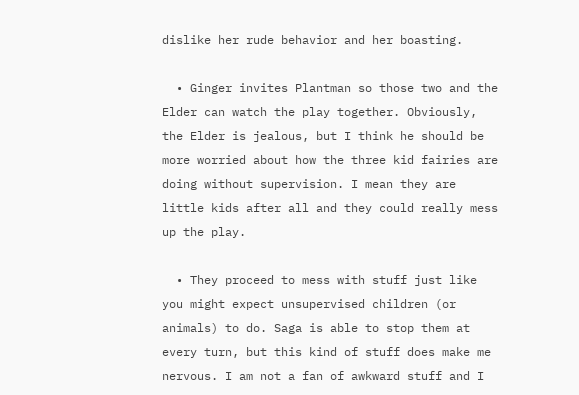dislike her rude behavior and her boasting.

  • Ginger invites Plantman so those two and the Elder can watch the play together. Obviously, the Elder is jealous, but I think he should be more worried about how the three kid fairies are doing without supervision. I mean they are little kids after all and they could really mess up the play.

  • They proceed to mess with stuff just like you might expect unsupervised children (or animals) to do. Saga is able to stop them at every turn, but this kind of stuff does make me nervous. I am not a fan of awkward stuff and I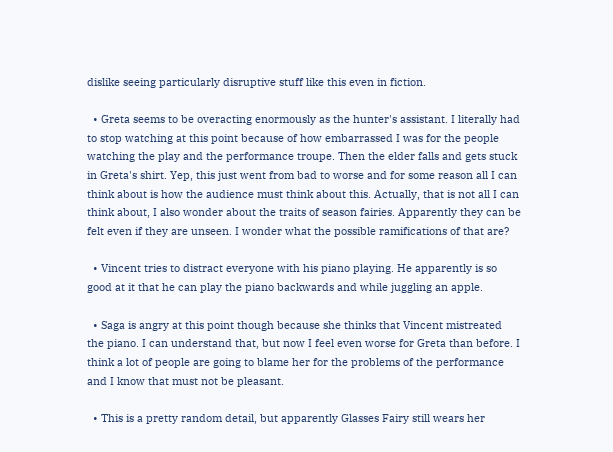dislike seeing particularly disruptive stuff like this even in fiction.

  • Greta seems to be overacting enormously as the hunter's assistant. I literally had to stop watching at this point because of how embarrassed I was for the people watching the play and the performance troupe. Then the elder falls and gets stuck in Greta's shirt. Yep, this just went from bad to worse and for some reason all I can think about is how the audience must think about this. Actually, that is not all I can think about, I also wonder about the traits of season fairies. Apparently they can be felt even if they are unseen. I wonder what the possible ramifications of that are?

  • Vincent tries to distract everyone with his piano playing. He apparently is so good at it that he can play the piano backwards and while juggling an apple.

  • Saga is angry at this point though because she thinks that Vincent mistreated the piano. I can understand that, but now I feel even worse for Greta than before. I think a lot of people are going to blame her for the problems of the performance and I know that must not be pleasant.

  • This is a pretty random detail, but apparently Glasses Fairy still wears her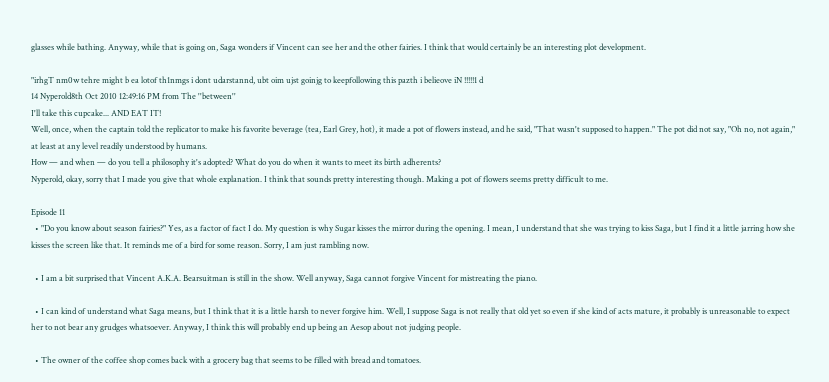glasses while bathing. Anyway, while that is going on, Saga wonders if Vincent can see her and the other fairies. I think that would certainly be an interesting plot development.

"irhgT nm0w tehre might b ea lotof th1nmgs i dont udarstannd, ubt oim ujst goinjg to keepfollowing this pazth i belieove iN !!!!!1 d
14 Nyperold8th Oct 2010 12:49:16 PM from The ''between''
I'll take this cupcake... AND EAT IT!
Well, once, when the captain told the replicator to make his favorite beverage (tea, Earl Grey, hot), it made a pot of flowers instead, and he said, "That wasn't supposed to happen." The pot did not say, "Oh no, not again," at least at any level readily understood by humans.
How — and when — do you tell a philosophy it's adopted? What do you do when it wants to meet its birth adherents?
Nyperold, okay, sorry that I made you give that whole explanation. I think that sounds pretty interesting though. Making a pot of flowers seems pretty difficult to me.

Episode 11
  • "Do you know about season fairies?" Yes, as a factor of fact I do. My question is why Sugar kisses the mirror during the opening. I mean, I understand that she was trying to kiss Saga, but I find it a little jarring how she kisses the screen like that. It reminds me of a bird for some reason. Sorry, I am just rambling now.

  • I am a bit surprised that Vincent A.K.A. Bearsuitman is still in the show. Well anyway, Saga cannot forgive Vincent for mistreating the piano.

  • I can kind of understand what Saga means, but I think that it is a little harsh to never forgive him. Well, I suppose Saga is not really that old yet so even if she kind of acts mature, it probably is unreasonable to expect her to not bear any grudges whatsoever. Anyway, I think this will probably end up being an Aesop about not judging people.

  • The owner of the coffee shop comes back with a grocery bag that seems to be filled with bread and tomatoes.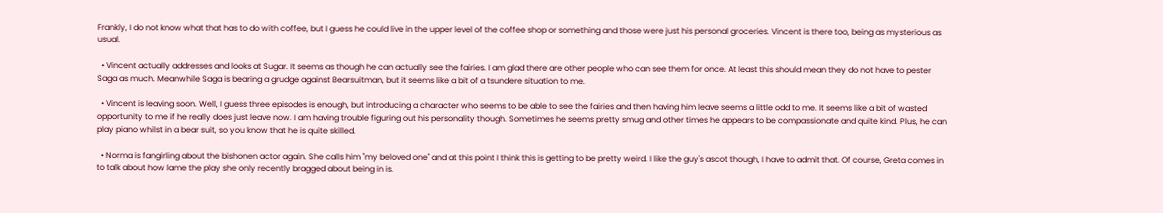Frankly, I do not know what that has to do with coffee, but I guess he could live in the upper level of the coffee shop or something and those were just his personal groceries. Vincent is there too, being as mysterious as usual.

  • Vincent actually addresses and looks at Sugar. It seems as though he can actually see the fairies. I am glad there are other people who can see them for once. At least this should mean they do not have to pester Saga as much. Meanwhile Saga is bearing a grudge against Bearsuitman, but it seems like a bit of a tsundere situation to me.

  • Vincent is leaving soon. Well, I guess three episodes is enough, but introducing a character who seems to be able to see the fairies and then having him leave seems a little odd to me. It seems like a bit of wasted opportunity to me if he really does just leave now. I am having trouble figuring out his personality though. Sometimes he seems pretty smug and other times he appears to be compassionate and quite kind. Plus, he can play piano whilst in a bear suit, so you know that he is quite skilled.

  • Norma is fangirling about the bishonen actor again. She calls him "my beloved one" and at this point I think this is getting to be pretty weird. I like the guy's ascot though, I have to admit that. Of course, Greta comes in to talk about how lame the play she only recently bragged about being in is.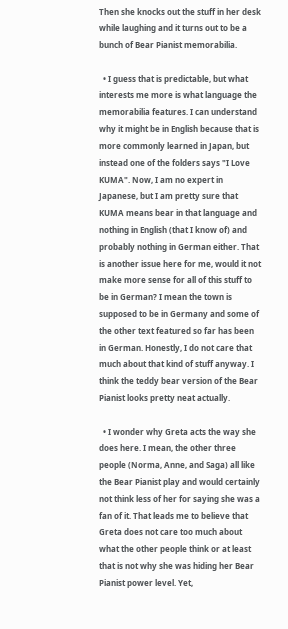Then she knocks out the stuff in her desk while laughing and it turns out to be a bunch of Bear Pianist memorabilia.

  • I guess that is predictable, but what interests me more is what language the memorabilia features. I can understand why it might be in English because that is more commonly learned in Japan, but instead one of the folders says "I Love KUMA". Now, I am no expert in Japanese, but I am pretty sure that KUMA means bear in that language and nothing in English (that I know of) and probably nothing in German either. That is another issue here for me, would it not make more sense for all of this stuff to be in German? I mean the town is supposed to be in Germany and some of the other text featured so far has been in German. Honestly, I do not care that much about that kind of stuff anyway. I think the teddy bear version of the Bear Pianist looks pretty neat actually.

  • I wonder why Greta acts the way she does here. I mean, the other three people (Norma, Anne, and Saga) all like the Bear Pianist play and would certainly not think less of her for saying she was a fan of it. That leads me to believe that Greta does not care too much about what the other people think or at least that is not why she was hiding her Bear Pianist power level. Yet,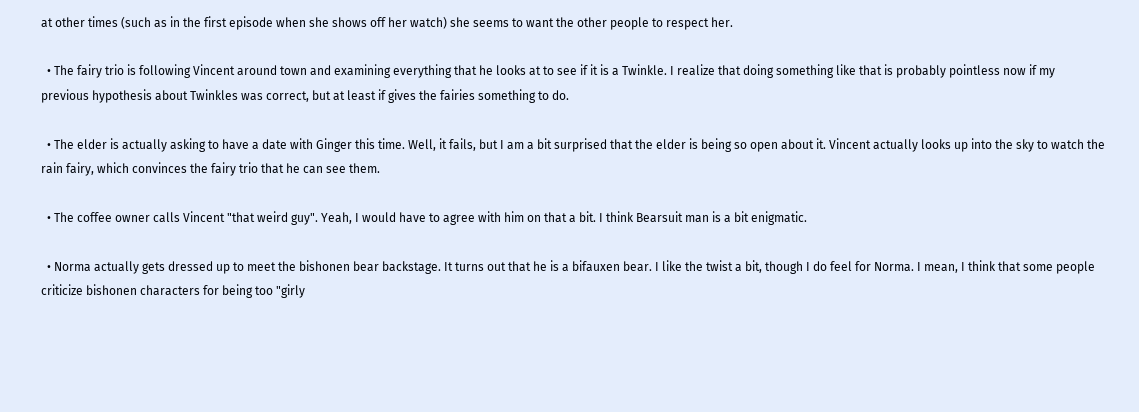at other times (such as in the first episode when she shows off her watch) she seems to want the other people to respect her.

  • The fairy trio is following Vincent around town and examining everything that he looks at to see if it is a Twinkle. I realize that doing something like that is probably pointless now if my previous hypothesis about Twinkles was correct, but at least if gives the fairies something to do.

  • The elder is actually asking to have a date with Ginger this time. Well, it fails, but I am a bit surprised that the elder is being so open about it. Vincent actually looks up into the sky to watch the rain fairy, which convinces the fairy trio that he can see them.

  • The coffee owner calls Vincent "that weird guy". Yeah, I would have to agree with him on that a bit. I think Bearsuit man is a bit enigmatic.

  • Norma actually gets dressed up to meet the bishonen bear backstage. It turns out that he is a bifauxen bear. I like the twist a bit, though I do feel for Norma. I mean, I think that some people criticize bishonen characters for being too "girly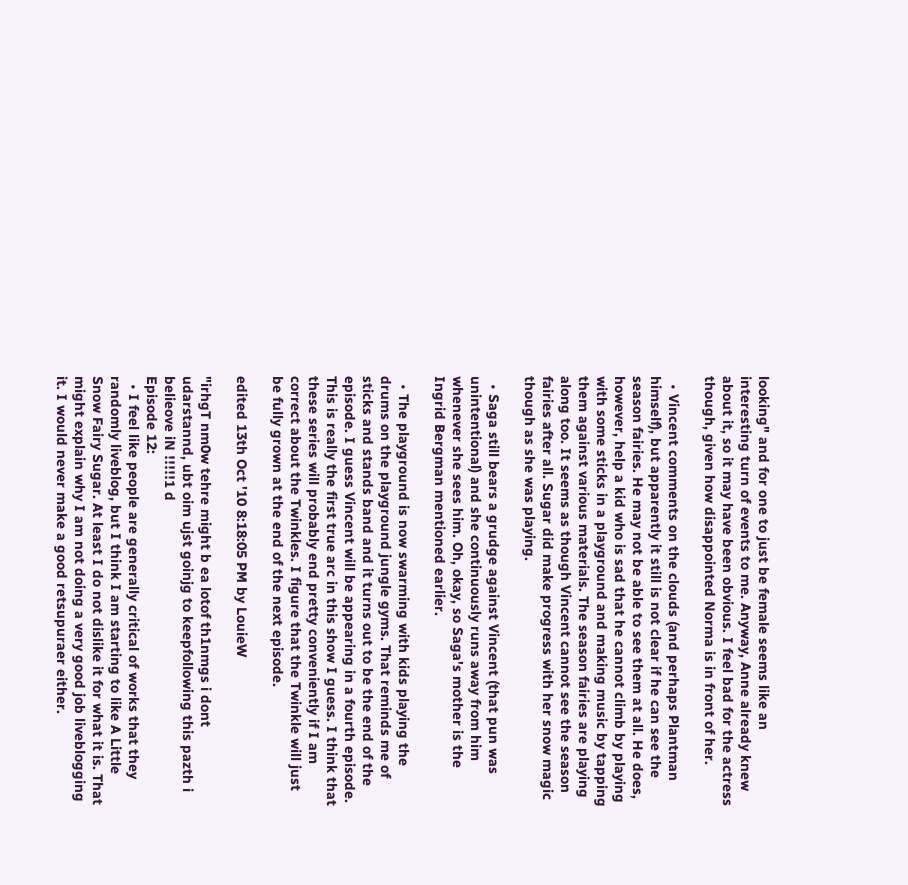looking" and for one to just be female seems like an interesting turn of events to me. Anyway, Anne already knew about it, so it may have been obvious. I feel bad for the actress though, given how disappointed Norma is in front of her.

  • Vincent comments on the clouds (and perhaps Plantman himself), but apparently it still is not clear if he can see the season fairies. He may not be able to see them at all. He does, however, help a kid who is sad that he cannot climb by playing with some sticks in a playground and making music by tapping them against various materials. The season fairies are playing along too. It seems as though Vincent cannot see the season fairies after all. Sugar did make progress with her snow magic though as she was playing.

  • Saga still bears a grudge against Vincent (that pun was unintentional) and she continuously runs away from him whenever she sees him. Oh, okay, so Saga's mother is the Ingrid Bergman mentioned earlier.

  • The playground is now swarming with kids playing the drums on the playground jungle gyms. That reminds me of sticks and stands band and it turns out to be the end of the episode. I guess Vincent will be appearing in a fourth episode. This is really the first true arc in this show I guess. I think that these series will probably end pretty conveniently if I am correct about the Twinkles. I figure that the Twinkle will just be fully grown at the end of the next episode.

edited 13th Oct '10 8:18:05 PM by LouieW

"irhgT nm0w tehre might b ea lotof th1nmgs i dont udarstannd, ubt oim ujst goinjg to keepfollowing this pazth i belieove iN !!!!!1 d
Episode 12:
  • I feel like people are generally critical of works that they randomly liveblog, but I think I am starting to like A Little Snow Fairy Sugar. At least I do not dislike it for what it is. That might explain why I am not doing a very good job liveblogging it. I would never make a good retsupuraer either.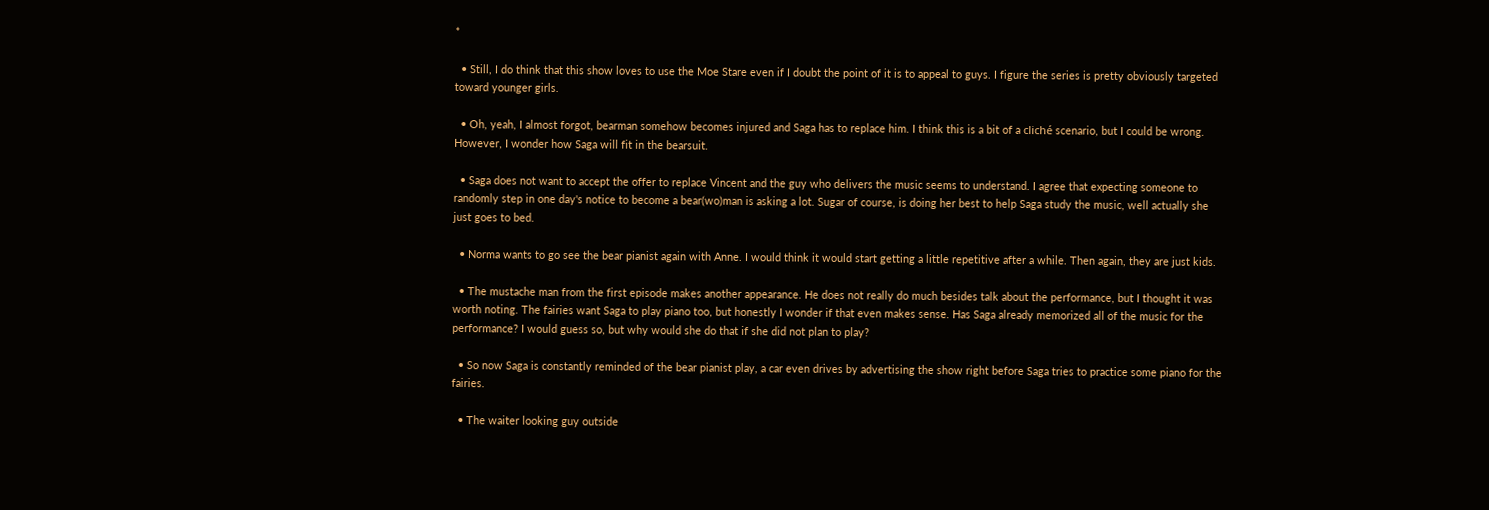*

  • Still, I do think that this show loves to use the Moe Stare even if I doubt the point of it is to appeal to guys. I figure the series is pretty obviously targeted toward younger girls.

  • Oh, yeah, I almost forgot, bearman somehow becomes injured and Saga has to replace him. I think this is a bit of a cliché scenario, but I could be wrong. However, I wonder how Saga will fit in the bearsuit.

  • Saga does not want to accept the offer to replace Vincent and the guy who delivers the music seems to understand. I agree that expecting someone to randomly step in one day's notice to become a bear(wo)man is asking a lot. Sugar of course, is doing her best to help Saga study the music, well actually she just goes to bed.

  • Norma wants to go see the bear pianist again with Anne. I would think it would start getting a little repetitive after a while. Then again, they are just kids.

  • The mustache man from the first episode makes another appearance. He does not really do much besides talk about the performance, but I thought it was worth noting. The fairies want Saga to play piano too, but honestly I wonder if that even makes sense. Has Saga already memorized all of the music for the performance? I would guess so, but why would she do that if she did not plan to play?

  • So now Saga is constantly reminded of the bear pianist play, a car even drives by advertising the show right before Saga tries to practice some piano for the fairies.

  • The waiter looking guy outside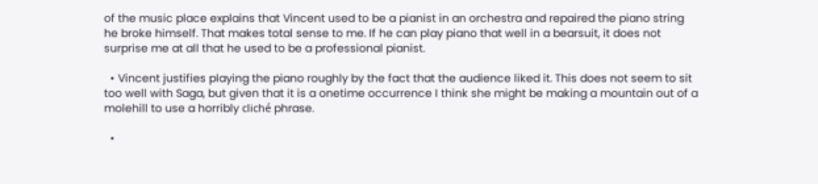of the music place explains that Vincent used to be a pianist in an orchestra and repaired the piano string he broke himself. That makes total sense to me. If he can play piano that well in a bearsuit, it does not surprise me at all that he used to be a professional pianist.

  • Vincent justifies playing the piano roughly by the fact that the audience liked it. This does not seem to sit too well with Saga, but given that it is a onetime occurrence I think she might be making a mountain out of a molehill to use a horribly cliché phrase.

  •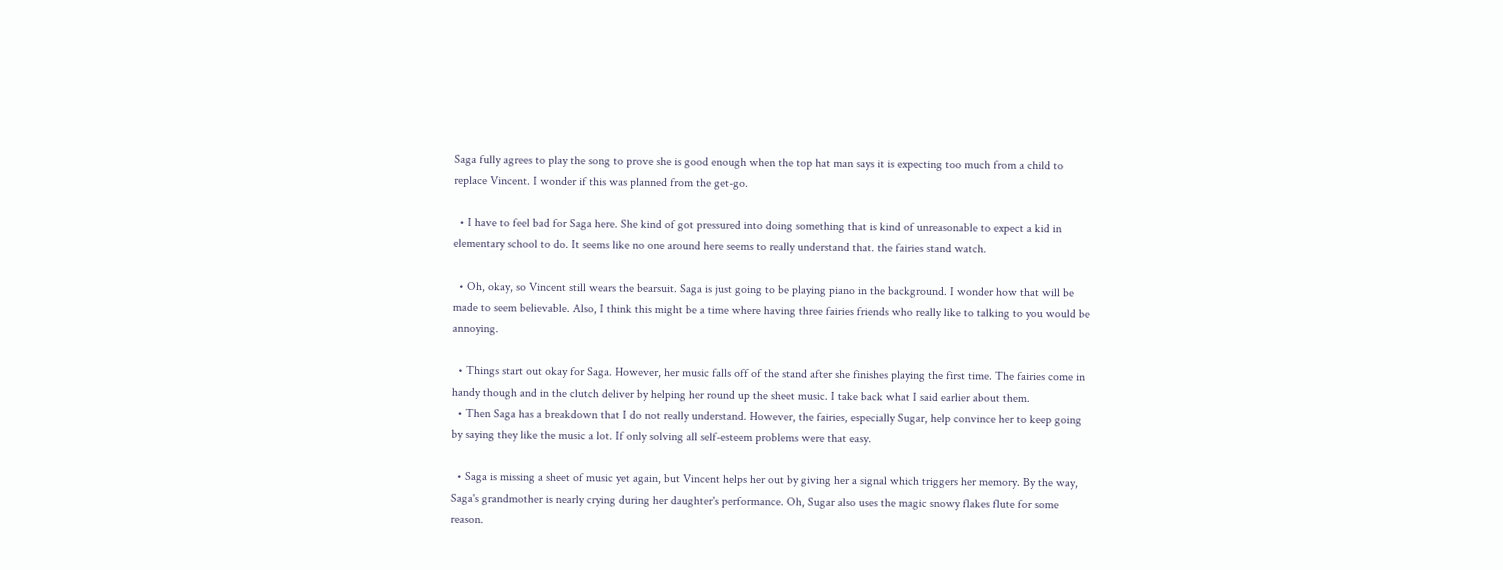Saga fully agrees to play the song to prove she is good enough when the top hat man says it is expecting too much from a child to replace Vincent. I wonder if this was planned from the get-go.

  • I have to feel bad for Saga here. She kind of got pressured into doing something that is kind of unreasonable to expect a kid in elementary school to do. It seems like no one around here seems to really understand that. the fairies stand watch.

  • Oh, okay, so Vincent still wears the bearsuit. Saga is just going to be playing piano in the background. I wonder how that will be made to seem believable. Also, I think this might be a time where having three fairies friends who really like to talking to you would be annoying.

  • Things start out okay for Saga. However, her music falls off of the stand after she finishes playing the first time. The fairies come in handy though and in the clutch deliver by helping her round up the sheet music. I take back what I said earlier about them.
  • Then Saga has a breakdown that I do not really understand. However, the fairies, especially Sugar, help convince her to keep going by saying they like the music a lot. If only solving all self-esteem problems were that easy.

  • Saga is missing a sheet of music yet again, but Vincent helps her out by giving her a signal which triggers her memory. By the way, Saga's grandmother is nearly crying during her daughter's performance. Oh, Sugar also uses the magic snowy flakes flute for some reason.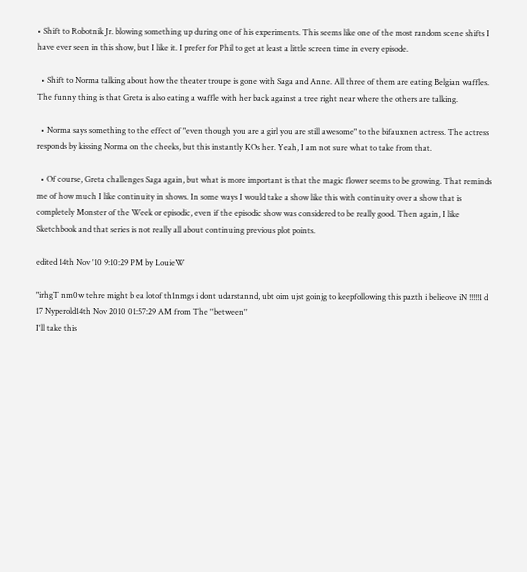• Shift to Robotnik Jr. blowing something up during one of his experiments. This seems like one of the most random scene shifts I have ever seen in this show, but I like it. I prefer for Phil to get at least a little screen time in every episode.

  • Shift to Norma talking about how the theater troupe is gone with Saga and Anne. All three of them are eating Belgian waffles. The funny thing is that Greta is also eating a waffle with her back against a tree right near where the others are talking.

  • Norma says something to the effect of "even though you are a girl you are still awesome" to the bifauxnen actress. The actress responds by kissing Norma on the cheeks, but this instantly KOs her. Yeah, I am not sure what to take from that.

  • Of course, Greta challenges Saga again, but what is more important is that the magic flower seems to be growing. That reminds me of how much I like continuity in shows. In some ways I would take a show like this with continuity over a show that is completely Monster of the Week or episodic, even if the episodic show was considered to be really good. Then again, I like Sketchbook and that series is not really all about continuing previous plot points.

edited 14th Nov '10 9:10:29 PM by LouieW

"irhgT nm0w tehre might b ea lotof th1nmgs i dont udarstannd, ubt oim ujst goinjg to keepfollowing this pazth i belieove iN !!!!!1 d
17 Nyperold14th Nov 2010 01:57:29 AM from The ''between''
I'll take this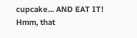cupcake... AND EAT IT!
Hmm, that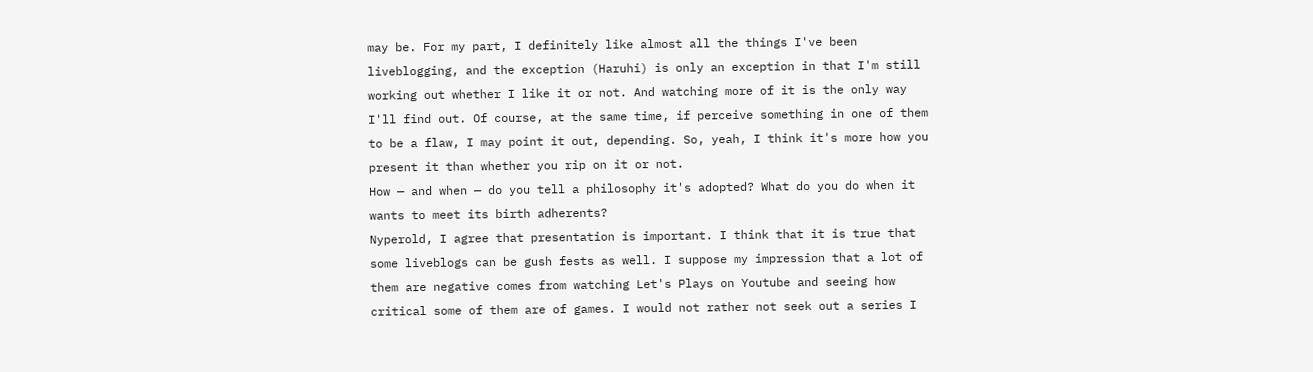may be. For my part, I definitely like almost all the things I've been liveblogging, and the exception (Haruhi) is only an exception in that I'm still working out whether I like it or not. And watching more of it is the only way I'll find out. Of course, at the same time, if perceive something in one of them to be a flaw, I may point it out, depending. So, yeah, I think it's more how you present it than whether you rip on it or not.
How — and when — do you tell a philosophy it's adopted? What do you do when it wants to meet its birth adherents?
Nyperold, I agree that presentation is important. I think that it is true that some liveblogs can be gush fests as well. I suppose my impression that a lot of them are negative comes from watching Let's Plays on Youtube and seeing how critical some of them are of games. I would not rather not seek out a series I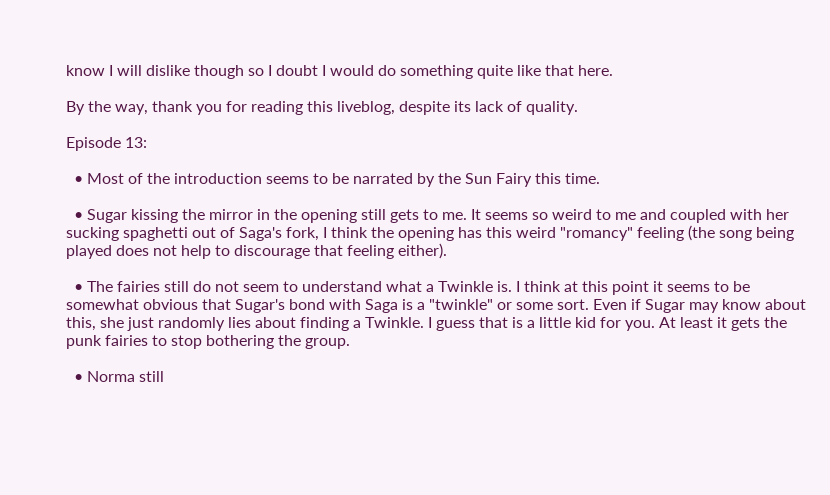know I will dislike though so I doubt I would do something quite like that here.

By the way, thank you for reading this liveblog, despite its lack of quality.

Episode 13:

  • Most of the introduction seems to be narrated by the Sun Fairy this time.

  • Sugar kissing the mirror in the opening still gets to me. It seems so weird to me and coupled with her sucking spaghetti out of Saga's fork, I think the opening has this weird "romancy" feeling (the song being played does not help to discourage that feeling either).

  • The fairies still do not seem to understand what a Twinkle is. I think at this point it seems to be somewhat obvious that Sugar's bond with Saga is a "twinkle" or some sort. Even if Sugar may know about this, she just randomly lies about finding a Twinkle. I guess that is a little kid for you. At least it gets the punk fairies to stop bothering the group.

  • Norma still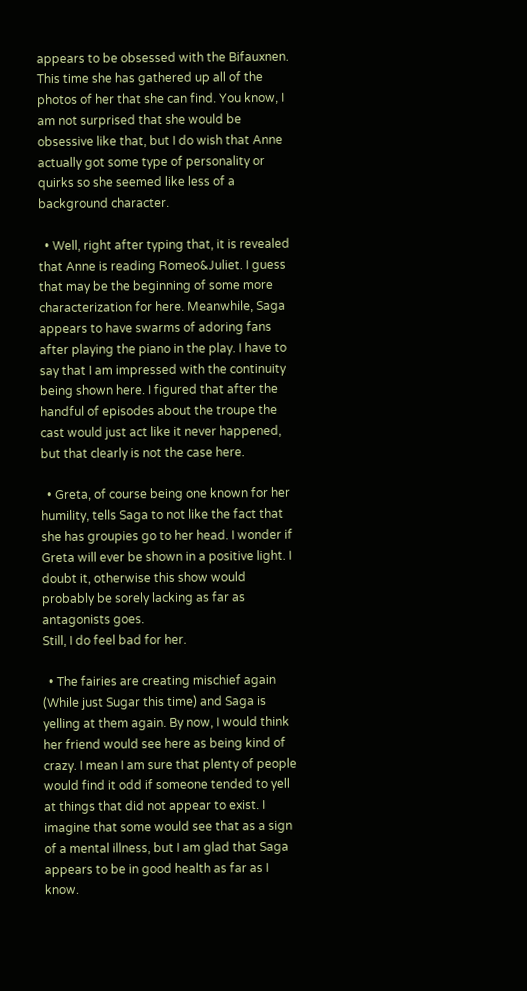appears to be obsessed with the Bifauxnen. This time she has gathered up all of the photos of her that she can find. You know, I am not surprised that she would be obsessive like that, but I do wish that Anne actually got some type of personality or quirks so she seemed like less of a background character.

  • Well, right after typing that, it is revealed that Anne is reading Romeo&Juliet. I guess that may be the beginning of some more characterization for here. Meanwhile, Saga appears to have swarms of adoring fans after playing the piano in the play. I have to say that I am impressed with the continuity being shown here. I figured that after the handful of episodes about the troupe the cast would just act like it never happened, but that clearly is not the case here.

  • Greta, of course being one known for her humility, tells Saga to not like the fact that she has groupies go to her head. I wonder if Greta will ever be shown in a positive light. I doubt it, otherwise this show would probably be sorely lacking as far as antagonists goes.
Still, I do feel bad for her.

  • The fairies are creating mischief again (While just Sugar this time) and Saga is yelling at them again. By now, I would think her friend would see here as being kind of crazy. I mean I am sure that plenty of people would find it odd if someone tended to yell at things that did not appear to exist. I imagine that some would see that as a sign of a mental illness, but I am glad that Saga appears to be in good health as far as I know.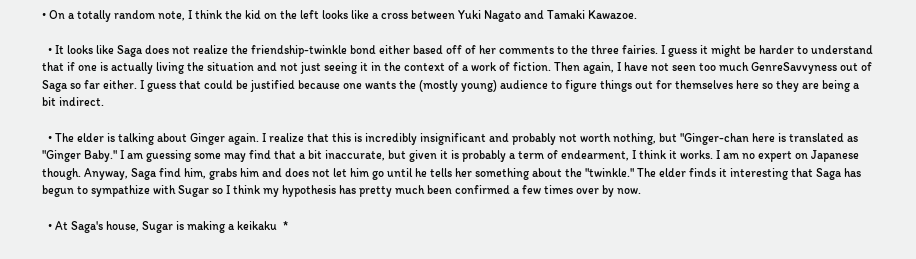• On a totally random note, I think the kid on the left looks like a cross between Yuki Nagato and Tamaki Kawazoe.

  • It looks like Saga does not realize the friendship-twinkle bond either based off of her comments to the three fairies. I guess it might be harder to understand that if one is actually living the situation and not just seeing it in the context of a work of fiction. Then again, I have not seen too much GenreSavvyness out of Saga so far either. I guess that could be justified because one wants the (mostly young) audience to figure things out for themselves here so they are being a bit indirect.

  • The elder is talking about Ginger again. I realize that this is incredibly insignificant and probably not worth nothing, but "Ginger-chan here is translated as "Ginger Baby." I am guessing some may find that a bit inaccurate, but given it is probably a term of endearment, I think it works. I am no expert on Japanese though. Anyway, Saga find him, grabs him and does not let him go until he tells her something about the "twinkle." The elder finds it interesting that Saga has begun to sympathize with Sugar so I think my hypothesis has pretty much been confirmed a few times over by now.

  • At Saga's house, Sugar is making a keikaku  *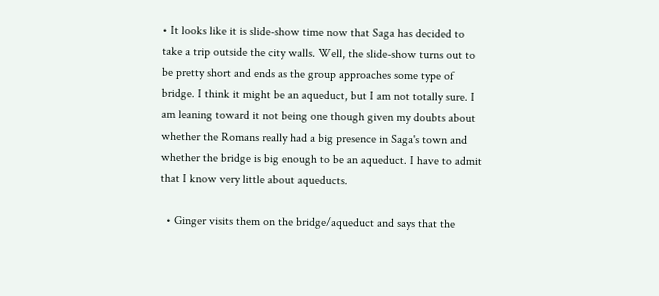• It looks like it is slide-show time now that Saga has decided to take a trip outside the city walls. Well, the slide-show turns out to be pretty short and ends as the group approaches some type of bridge. I think it might be an aqueduct, but I am not totally sure. I am leaning toward it not being one though given my doubts about whether the Romans really had a big presence in Saga's town and whether the bridge is big enough to be an aqueduct. I have to admit that I know very little about aqueducts.

  • Ginger visits them on the bridge/aqueduct and says that the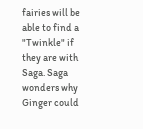fairies will be able to find a "Twinkle" if they are with Saga. Saga wonders why Ginger could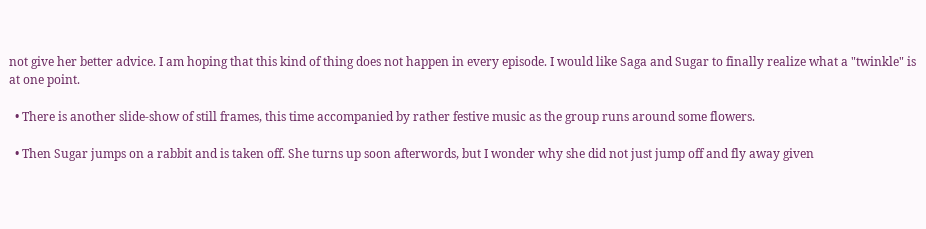not give her better advice. I am hoping that this kind of thing does not happen in every episode. I would like Saga and Sugar to finally realize what a "twinkle" is at one point.

  • There is another slide-show of still frames, this time accompanied by rather festive music as the group runs around some flowers.

  • Then Sugar jumps on a rabbit and is taken off. She turns up soon afterwords, but I wonder why she did not just jump off and fly away given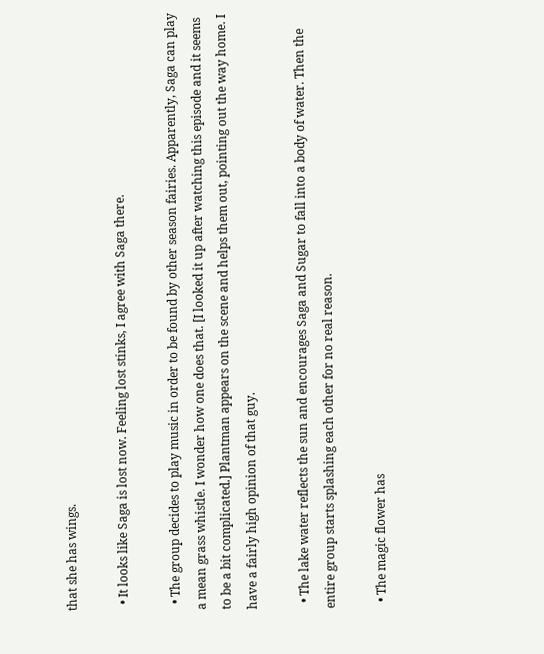that she has wings.

  • It looks like Saga is lost now. Feeling lost stinks, I agree with Saga there.

  • The group decides to play music in order to be found by other season fairies. Apparently, Saga can play a mean grass whistle. I wonder how one does that. [I looked it up after watching this episode and it seems to be a bit complicated.] Plantman appears on the scene and helps them out, pointing out the way home. I have a fairly high opinion of that guy.

  • The lake water reflects the sun and encourages Saga and Sugar to fall into a body of water. Then the entire group starts splashing each other for no real reason.

  • The magic flower has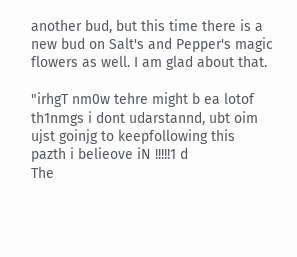another bud, but this time there is a new bud on Salt's and Pepper's magic flowers as well. I am glad about that.

"irhgT nm0w tehre might b ea lotof th1nmgs i dont udarstannd, ubt oim ujst goinjg to keepfollowing this pazth i belieove iN !!!!!1 d
The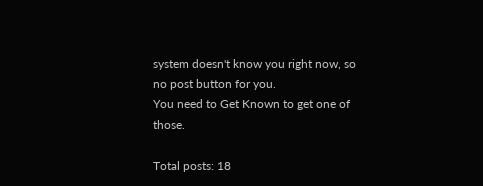system doesn't know you right now, so no post button for you.
You need to Get Known to get one of those.

Total posts: 18